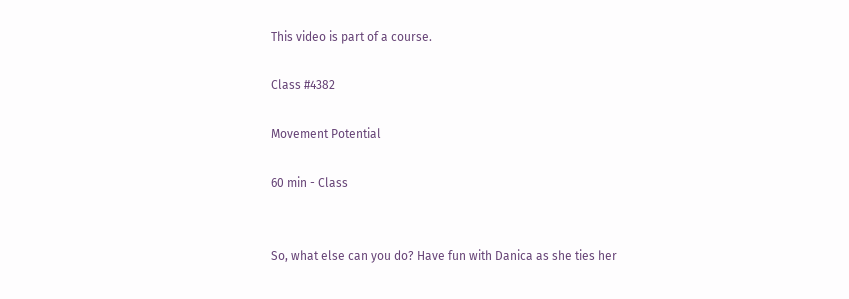This video is part of a course.

Class #4382

Movement Potential

60 min - Class


So, what else can you do? Have fun with Danica as she ties her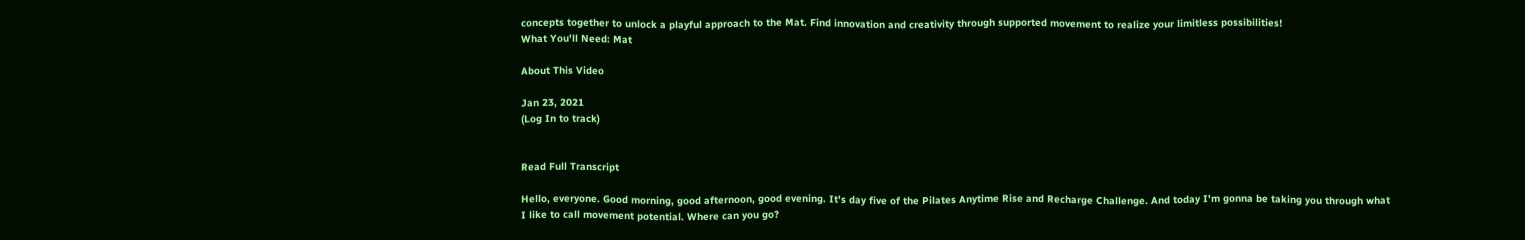concepts together to unlock a playful approach to the Mat. Find innovation and creativity through supported movement to realize your limitless possibilities!
What You'll Need: Mat

About This Video

Jan 23, 2021
(Log In to track)


Read Full Transcript

Hello, everyone. Good morning, good afternoon, good evening. It's day five of the Pilates Anytime Rise and Recharge Challenge. And today I'm gonna be taking you through what I like to call movement potential. Where can you go?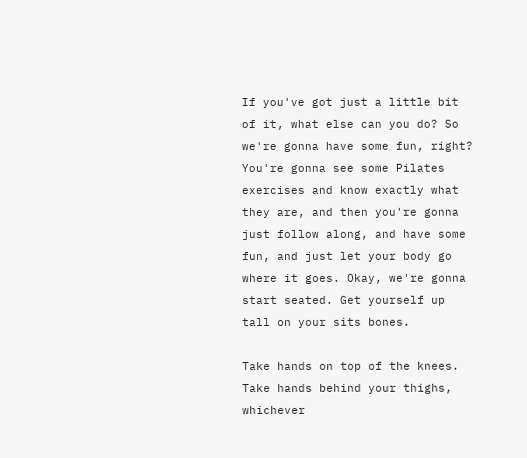If you've got just a little bit of it, what else can you do? So we're gonna have some fun, right? You're gonna see some Pilates exercises and know exactly what they are, and then you're gonna just follow along, and have some fun, and just let your body go where it goes. Okay, we're gonna start seated. Get yourself up tall on your sits bones.

Take hands on top of the knees. Take hands behind your thighs, whichever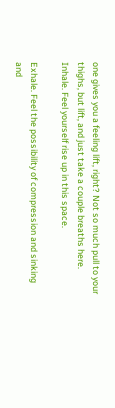one gives you a feeling lift, right? Not so much pull to your thighs, but lift, and just take a couple breaths here. Inhale. Feel yourself rise up in this space.

Exhale. Feel the possibility of compression and sinking and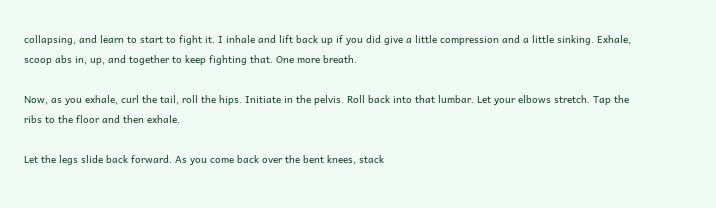collapsing, and learn to start to fight it. I inhale and lift back up if you did give a little compression and a little sinking. Exhale, scoop abs in, up, and together to keep fighting that. One more breath.

Now, as you exhale, curl the tail, roll the hips. Initiate in the pelvis. Roll back into that lumbar. Let your elbows stretch. Tap the ribs to the floor and then exhale.

Let the legs slide back forward. As you come back over the bent knees, stack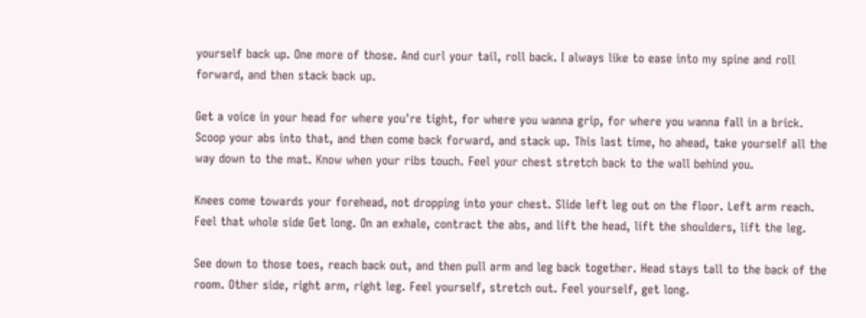yourself back up. One more of those. And curl your tail, roll back. I always like to ease into my spine and roll forward, and then stack back up.

Get a voice in your head for where you're tight, for where you wanna grip, for where you wanna fall in a brick. Scoop your abs into that, and then come back forward, and stack up. This last time, ho ahead, take yourself all the way down to the mat. Know when your ribs touch. Feel your chest stretch back to the wall behind you.

Knees come towards your forehead, not dropping into your chest. Slide left leg out on the floor. Left arm reach. Feel that whole side Get long. On an exhale, contract the abs, and lift the head, lift the shoulders, lift the leg.

See down to those toes, reach back out, and then pull arm and leg back together. Head stays tall to the back of the room. Other side, right arm, right leg. Feel yourself, stretch out. Feel yourself, get long.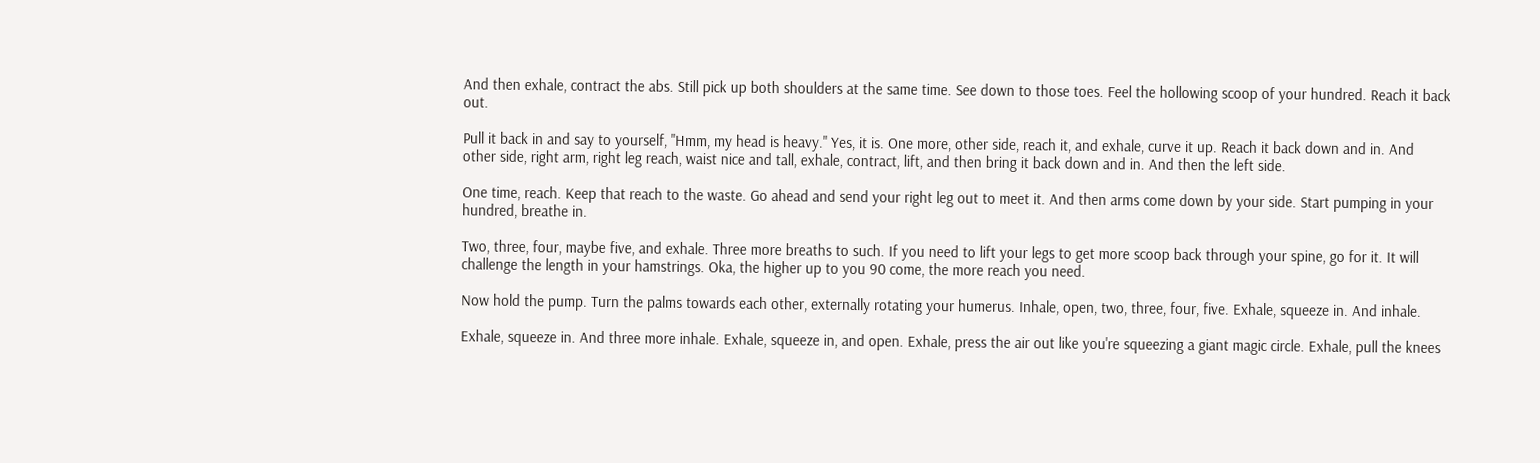And then exhale, contract the abs. Still pick up both shoulders at the same time. See down to those toes. Feel the hollowing scoop of your hundred. Reach it back out.

Pull it back in and say to yourself, "Hmm, my head is heavy." Yes, it is. One more, other side, reach it, and exhale, curve it up. Reach it back down and in. And other side, right arm, right leg reach, waist nice and tall, exhale, contract, lift, and then bring it back down and in. And then the left side.

One time, reach. Keep that reach to the waste. Go ahead and send your right leg out to meet it. And then arms come down by your side. Start pumping in your hundred, breathe in.

Two, three, four, maybe five, and exhale. Three more breaths to such. If you need to lift your legs to get more scoop back through your spine, go for it. It will challenge the length in your hamstrings. Oka, the higher up to you 90 come, the more reach you need.

Now hold the pump. Turn the palms towards each other, externally rotating your humerus. Inhale, open, two, three, four, five. Exhale, squeeze in. And inhale.

Exhale, squeeze in. And three more inhale. Exhale, squeeze in, and open. Exhale, press the air out like you're squeezing a giant magic circle. Exhale, pull the knees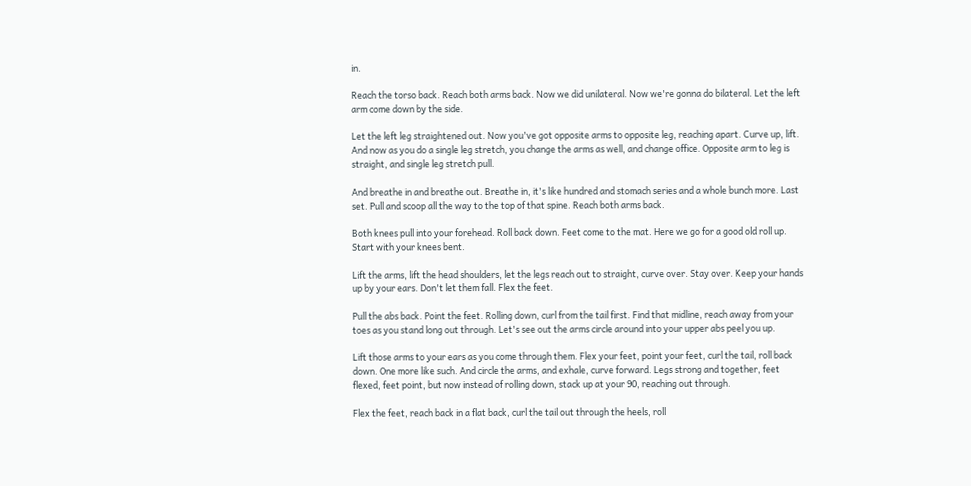in.

Reach the torso back. Reach both arms back. Now we did unilateral. Now we're gonna do bilateral. Let the left arm come down by the side.

Let the left leg straightened out. Now you've got opposite arms to opposite leg, reaching apart. Curve up, lift. And now as you do a single leg stretch, you change the arms as well, and change office. Opposite arm to leg is straight, and single leg stretch pull.

And breathe in and breathe out. Breathe in, it's like hundred and stomach series and a whole bunch more. Last set. Pull and scoop all the way to the top of that spine. Reach both arms back.

Both knees pull into your forehead. Roll back down. Feet come to the mat. Here we go for a good old roll up. Start with your knees bent.

Lift the arms, lift the head shoulders, let the legs reach out to straight, curve over. Stay over. Keep your hands up by your ears. Don't let them fall. Flex the feet.

Pull the abs back. Point the feet. Rolling down, curl from the tail first. Find that midline, reach away from your toes as you stand long out through. Let's see out the arms circle around into your upper abs peel you up.

Lift those arms to your ears as you come through them. Flex your feet, point your feet, curl the tail, roll back down. One more like such. And circle the arms, and exhale, curve forward. Legs strong and together, feet flexed, feet point, but now instead of rolling down, stack up at your 90, reaching out through.

Flex the feet, reach back in a flat back, curl the tail out through the heels, roll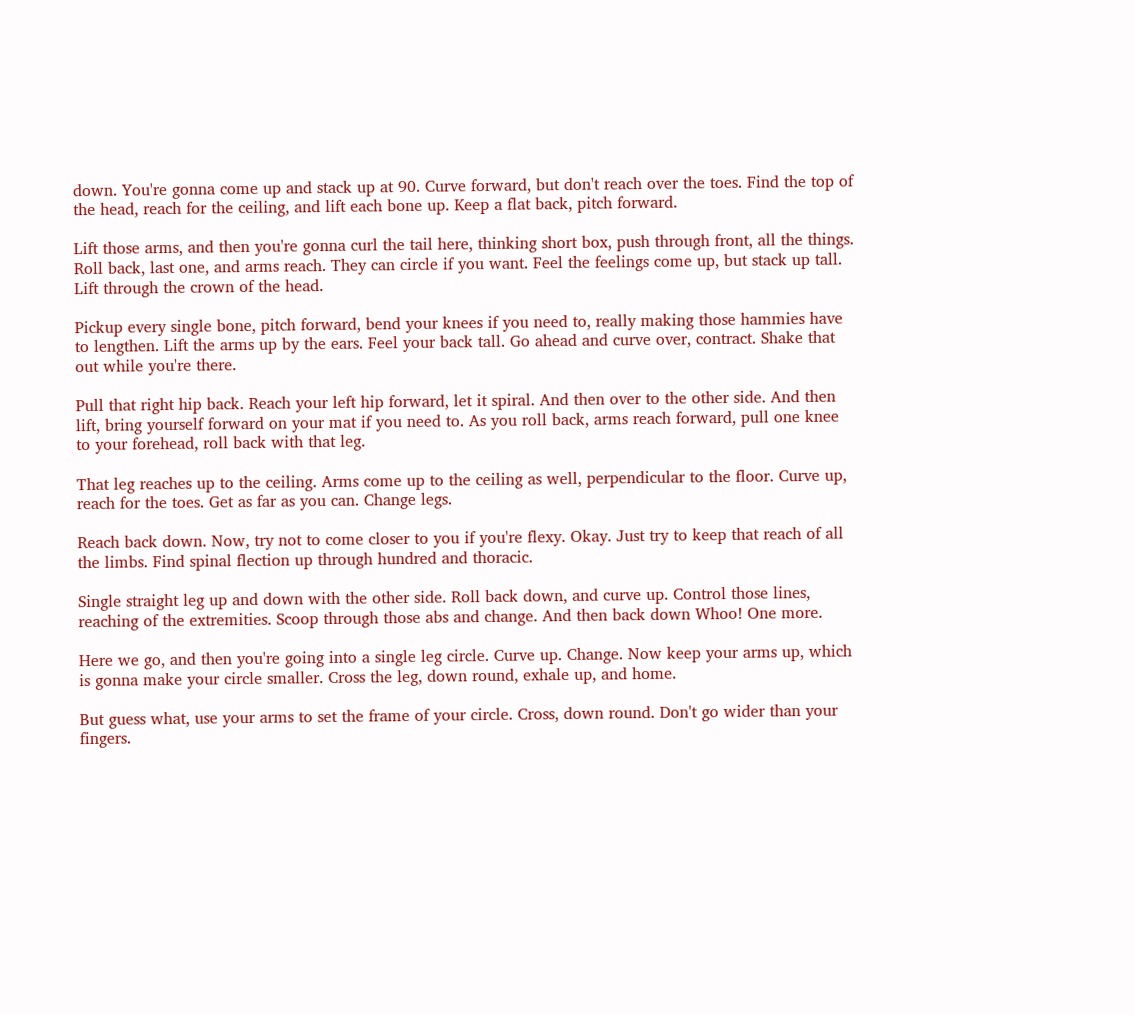down. You're gonna come up and stack up at 90. Curve forward, but don't reach over the toes. Find the top of the head, reach for the ceiling, and lift each bone up. Keep a flat back, pitch forward.

Lift those arms, and then you're gonna curl the tail here, thinking short box, push through front, all the things. Roll back, last one, and arms reach. They can circle if you want. Feel the feelings come up, but stack up tall. Lift through the crown of the head.

Pickup every single bone, pitch forward, bend your knees if you need to, really making those hammies have to lengthen. Lift the arms up by the ears. Feel your back tall. Go ahead and curve over, contract. Shake that out while you're there.

Pull that right hip back. Reach your left hip forward, let it spiral. And then over to the other side. And then lift, bring yourself forward on your mat if you need to. As you roll back, arms reach forward, pull one knee to your forehead, roll back with that leg.

That leg reaches up to the ceiling. Arms come up to the ceiling as well, perpendicular to the floor. Curve up, reach for the toes. Get as far as you can. Change legs.

Reach back down. Now, try not to come closer to you if you're flexy. Okay. Just try to keep that reach of all the limbs. Find spinal flection up through hundred and thoracic.

Single straight leg up and down with the other side. Roll back down, and curve up. Control those lines, reaching of the extremities. Scoop through those abs and change. And then back down Whoo! One more.

Here we go, and then you're going into a single leg circle. Curve up. Change. Now keep your arms up, which is gonna make your circle smaller. Cross the leg, down round, exhale up, and home.

But guess what, use your arms to set the frame of your circle. Cross, down round. Don't go wider than your fingers.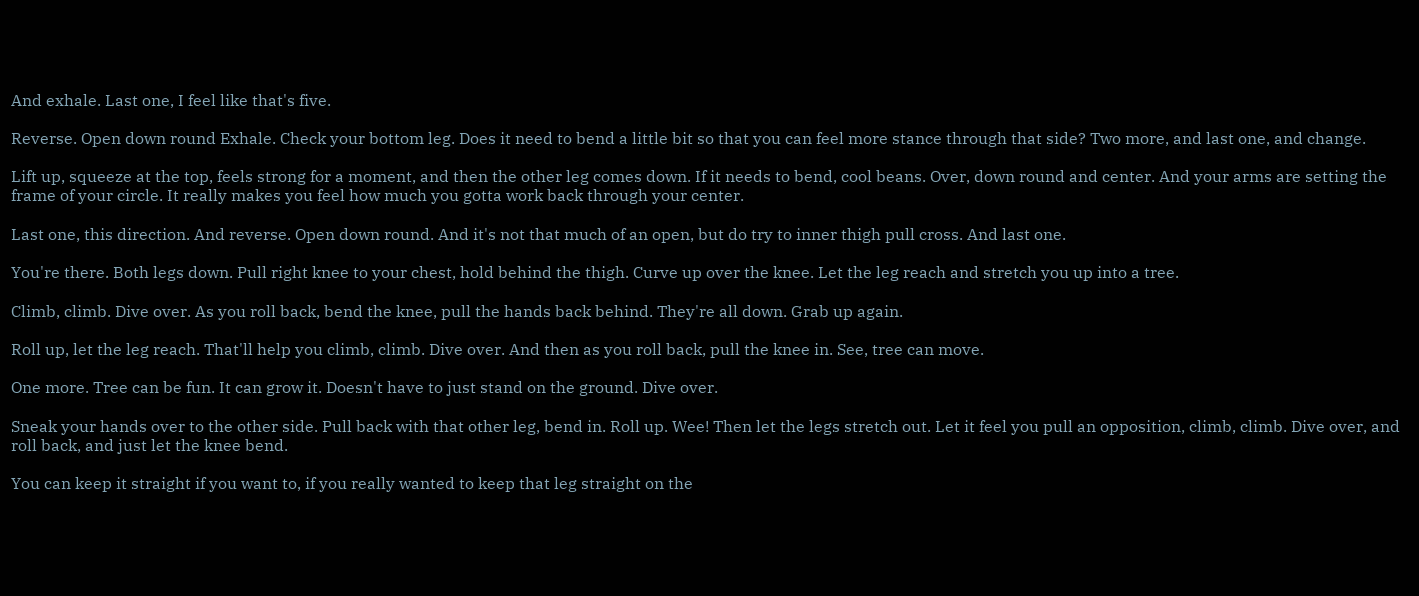And exhale. Last one, I feel like that's five.

Reverse. Open down round Exhale. Check your bottom leg. Does it need to bend a little bit so that you can feel more stance through that side? Two more, and last one, and change.

Lift up, squeeze at the top, feels strong for a moment, and then the other leg comes down. If it needs to bend, cool beans. Over, down round and center. And your arms are setting the frame of your circle. It really makes you feel how much you gotta work back through your center.

Last one, this direction. And reverse. Open down round. And it's not that much of an open, but do try to inner thigh pull cross. And last one.

You're there. Both legs down. Pull right knee to your chest, hold behind the thigh. Curve up over the knee. Let the leg reach and stretch you up into a tree.

Climb, climb. Dive over. As you roll back, bend the knee, pull the hands back behind. They're all down. Grab up again.

Roll up, let the leg reach. That'll help you climb, climb. Dive over. And then as you roll back, pull the knee in. See, tree can move.

One more. Tree can be fun. It can grow it. Doesn't have to just stand on the ground. Dive over.

Sneak your hands over to the other side. Pull back with that other leg, bend in. Roll up. Wee! Then let the legs stretch out. Let it feel you pull an opposition, climb, climb. Dive over, and roll back, and just let the knee bend.

You can keep it straight if you want to, if you really wanted to keep that leg straight on the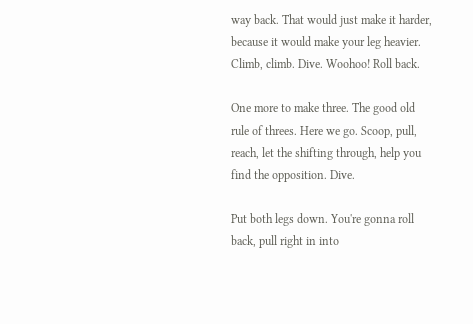way back. That would just make it harder, because it would make your leg heavier. Climb, climb. Dive. Woohoo! Roll back.

One more to make three. The good old rule of threes. Here we go. Scoop, pull, reach, let the shifting through, help you find the opposition. Dive.

Put both legs down. You're gonna roll back, pull right in into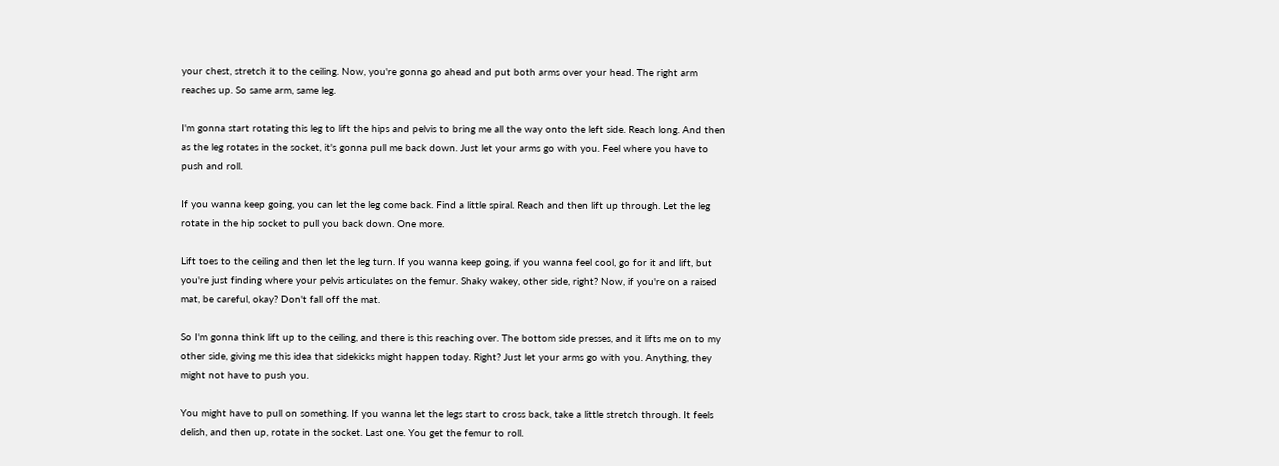your chest, stretch it to the ceiling. Now, you're gonna go ahead and put both arms over your head. The right arm reaches up. So same arm, same leg.

I'm gonna start rotating this leg to lift the hips and pelvis to bring me all the way onto the left side. Reach long. And then as the leg rotates in the socket, it's gonna pull me back down. Just let your arms go with you. Feel where you have to push and roll.

If you wanna keep going, you can let the leg come back. Find a little spiral. Reach and then lift up through. Let the leg rotate in the hip socket to pull you back down. One more.

Lift toes to the ceiling and then let the leg turn. If you wanna keep going, if you wanna feel cool, go for it and lift, but you're just finding where your pelvis articulates on the femur. Shaky wakey, other side, right? Now, if you're on a raised mat, be careful, okay? Don't fall off the mat.

So I'm gonna think lift up to the ceiling, and there is this reaching over. The bottom side presses, and it lifts me on to my other side, giving me this idea that sidekicks might happen today. Right? Just let your arms go with you. Anything, they might not have to push you.

You might have to pull on something. If you wanna let the legs start to cross back, take a little stretch through. It feels delish, and then up, rotate in the socket. Last one. You get the femur to roll.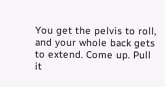You get the pelvis to roll, and your whole back gets to extend. Come up. Pull it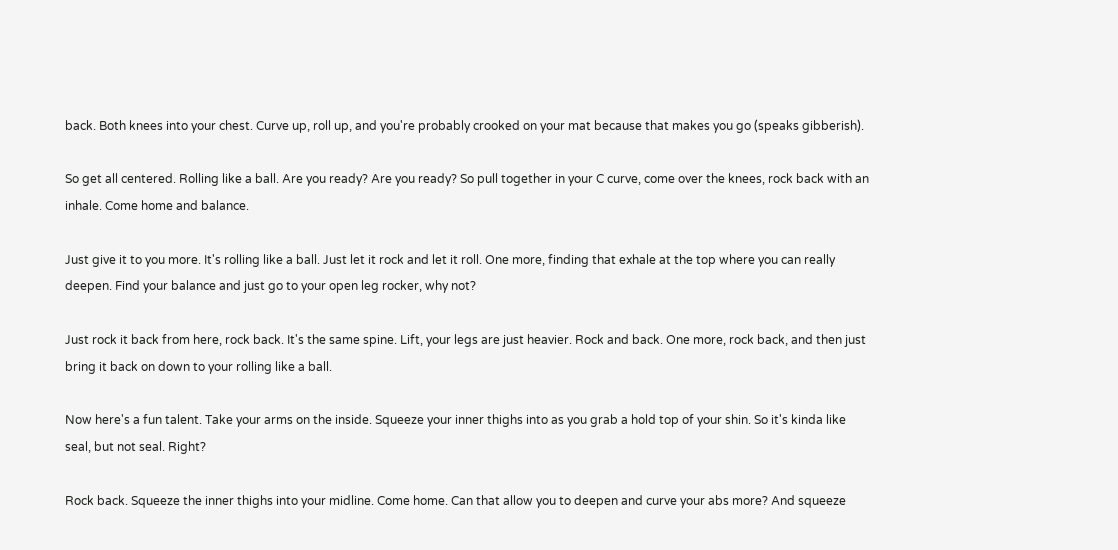back. Both knees into your chest. Curve up, roll up, and you're probably crooked on your mat because that makes you go (speaks gibberish).

So get all centered. Rolling like a ball. Are you ready? Are you ready? So pull together in your C curve, come over the knees, rock back with an inhale. Come home and balance.

Just give it to you more. It's rolling like a ball. Just let it rock and let it roll. One more, finding that exhale at the top where you can really deepen. Find your balance and just go to your open leg rocker, why not?

Just rock it back from here, rock back. It's the same spine. Lift, your legs are just heavier. Rock and back. One more, rock back, and then just bring it back on down to your rolling like a ball.

Now here's a fun talent. Take your arms on the inside. Squeeze your inner thighs into as you grab a hold top of your shin. So it's kinda like seal, but not seal. Right?

Rock back. Squeeze the inner thighs into your midline. Come home. Can that allow you to deepen and curve your abs more? And squeeze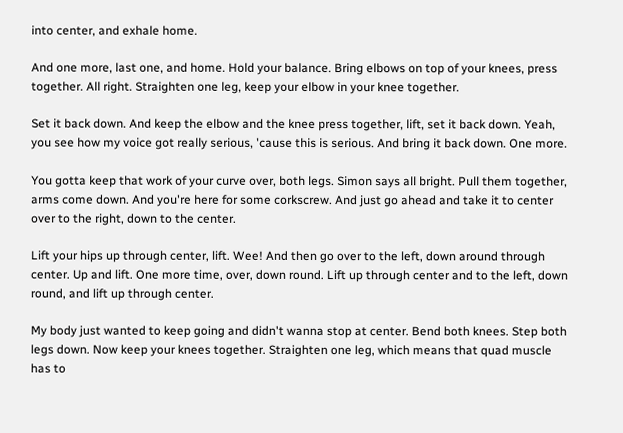into center, and exhale home.

And one more, last one, and home. Hold your balance. Bring elbows on top of your knees, press together. All right. Straighten one leg, keep your elbow in your knee together.

Set it back down. And keep the elbow and the knee press together, lift, set it back down. Yeah, you see how my voice got really serious, 'cause this is serious. And bring it back down. One more.

You gotta keep that work of your curve over, both legs. Simon says all bright. Pull them together, arms come down. And you're here for some corkscrew. And just go ahead and take it to center over to the right, down to the center.

Lift your hips up through center, lift. Wee! And then go over to the left, down around through center. Up and lift. One more time, over, down round. Lift up through center and to the left, down round, and lift up through center.

My body just wanted to keep going and didn't wanna stop at center. Bend both knees. Step both legs down. Now keep your knees together. Straighten one leg, which means that quad muscle has to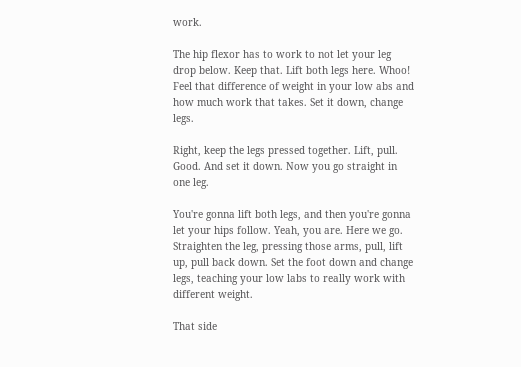work.

The hip flexor has to work to not let your leg drop below. Keep that. Lift both legs here. Whoo! Feel that difference of weight in your low abs and how much work that takes. Set it down, change legs.

Right, keep the legs pressed together. Lift, pull. Good. And set it down. Now you go straight in one leg.

You're gonna lift both legs, and then you're gonna let your hips follow. Yeah, you are. Here we go. Straighten the leg, pressing those arms, pull, lift up, pull back down. Set the foot down and change legs, teaching your low labs to really work with different weight.

That side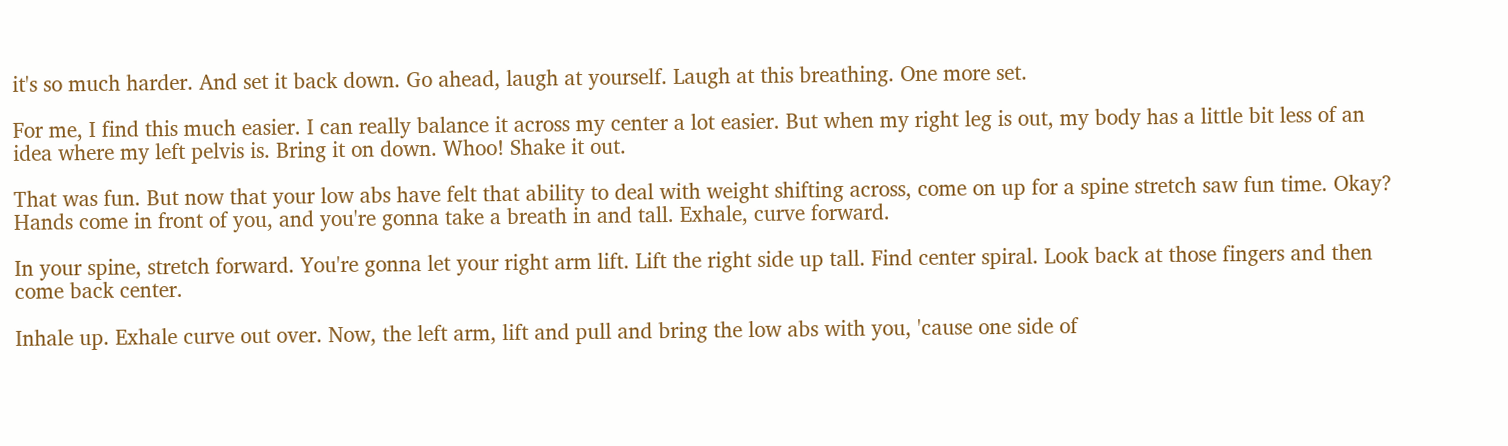it's so much harder. And set it back down. Go ahead, laugh at yourself. Laugh at this breathing. One more set.

For me, I find this much easier. I can really balance it across my center a lot easier. But when my right leg is out, my body has a little bit less of an idea where my left pelvis is. Bring it on down. Whoo! Shake it out.

That was fun. But now that your low abs have felt that ability to deal with weight shifting across, come on up for a spine stretch saw fun time. Okay? Hands come in front of you, and you're gonna take a breath in and tall. Exhale, curve forward.

In your spine, stretch forward. You're gonna let your right arm lift. Lift the right side up tall. Find center spiral. Look back at those fingers and then come back center.

Inhale up. Exhale curve out over. Now, the left arm, lift and pull and bring the low abs with you, 'cause one side of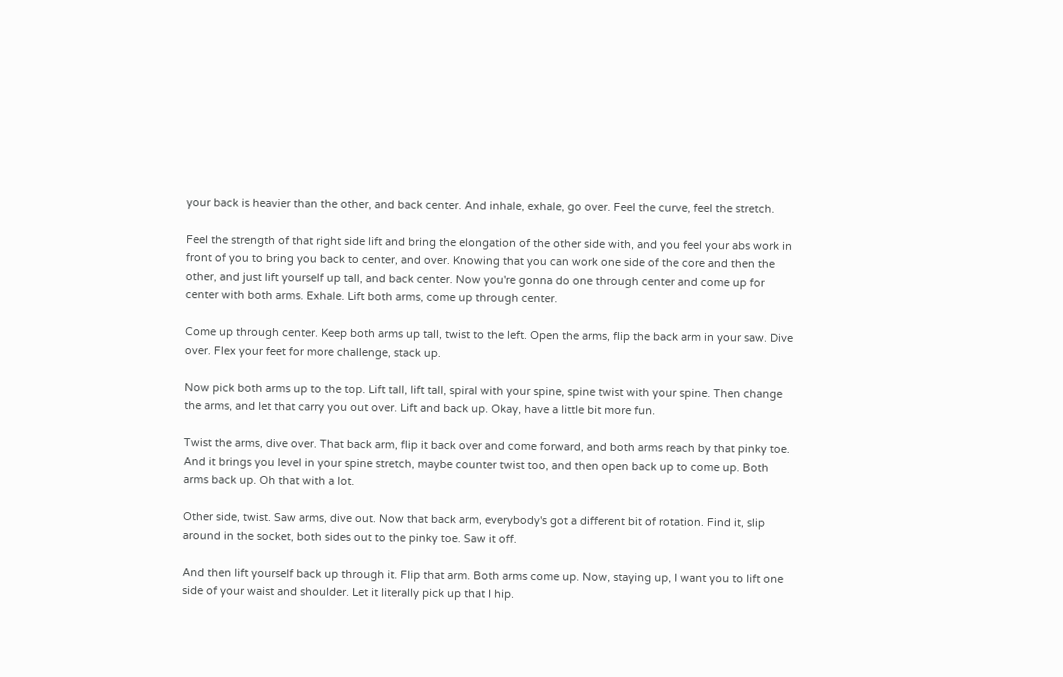your back is heavier than the other, and back center. And inhale, exhale, go over. Feel the curve, feel the stretch.

Feel the strength of that right side lift and bring the elongation of the other side with, and you feel your abs work in front of you to bring you back to center, and over. Knowing that you can work one side of the core and then the other, and just lift yourself up tall, and back center. Now you're gonna do one through center and come up for center with both arms. Exhale. Lift both arms, come up through center.

Come up through center. Keep both arms up tall, twist to the left. Open the arms, flip the back arm in your saw. Dive over. Flex your feet for more challenge, stack up.

Now pick both arms up to the top. Lift tall, lift tall, spiral with your spine, spine twist with your spine. Then change the arms, and let that carry you out over. Lift and back up. Okay, have a little bit more fun.

Twist the arms, dive over. That back arm, flip it back over and come forward, and both arms reach by that pinky toe. And it brings you level in your spine stretch, maybe counter twist too, and then open back up to come up. Both arms back up. Oh that with a lot.

Other side, twist. Saw arms, dive out. Now that back arm, everybody's got a different bit of rotation. Find it, slip around in the socket, both sides out to the pinky toe. Saw it off.

And then lift yourself back up through it. Flip that arm. Both arms come up. Now, staying up, I want you to lift one side of your waist and shoulder. Let it literally pick up that I hip.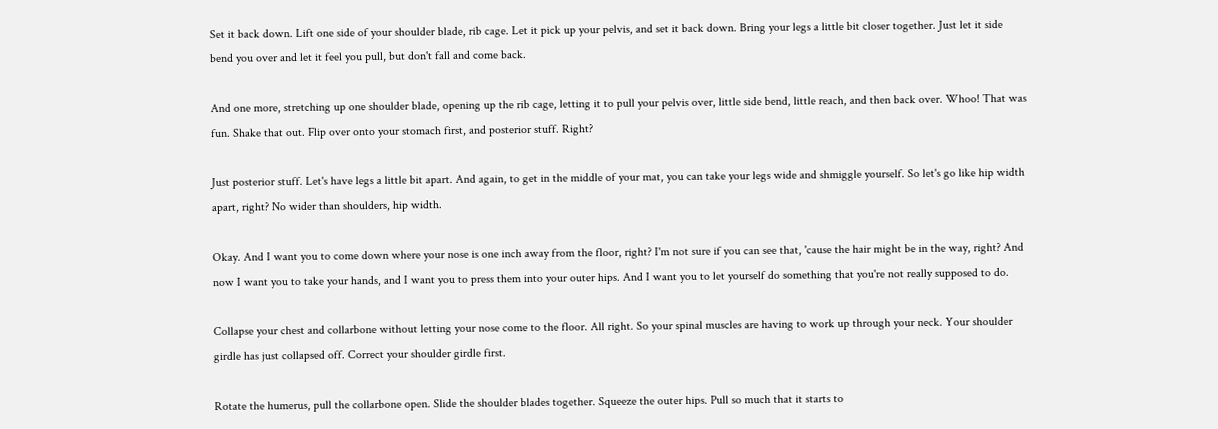Set it back down. Lift one side of your shoulder blade, rib cage. Let it pick up your pelvis, and set it back down. Bring your legs a little bit closer together. Just let it side bend you over and let it feel you pull, but don't fall and come back.

And one more, stretching up one shoulder blade, opening up the rib cage, letting it to pull your pelvis over, little side bend, little reach, and then back over. Whoo! That was fun. Shake that out. Flip over onto your stomach first, and posterior stuff. Right?

Just posterior stuff. Let's have legs a little bit apart. And again, to get in the middle of your mat, you can take your legs wide and shmiggle yourself. So let's go like hip width apart, right? No wider than shoulders, hip width.

Okay. And I want you to come down where your nose is one inch away from the floor, right? I'm not sure if you can see that, 'cause the hair might be in the way, right? And now I want you to take your hands, and I want you to press them into your outer hips. And I want you to let yourself do something that you're not really supposed to do.

Collapse your chest and collarbone without letting your nose come to the floor. All right. So your spinal muscles are having to work up through your neck. Your shoulder girdle has just collapsed off. Correct your shoulder girdle first.

Rotate the humerus, pull the collarbone open. Slide the shoulder blades together. Squeeze the outer hips. Pull so much that it starts to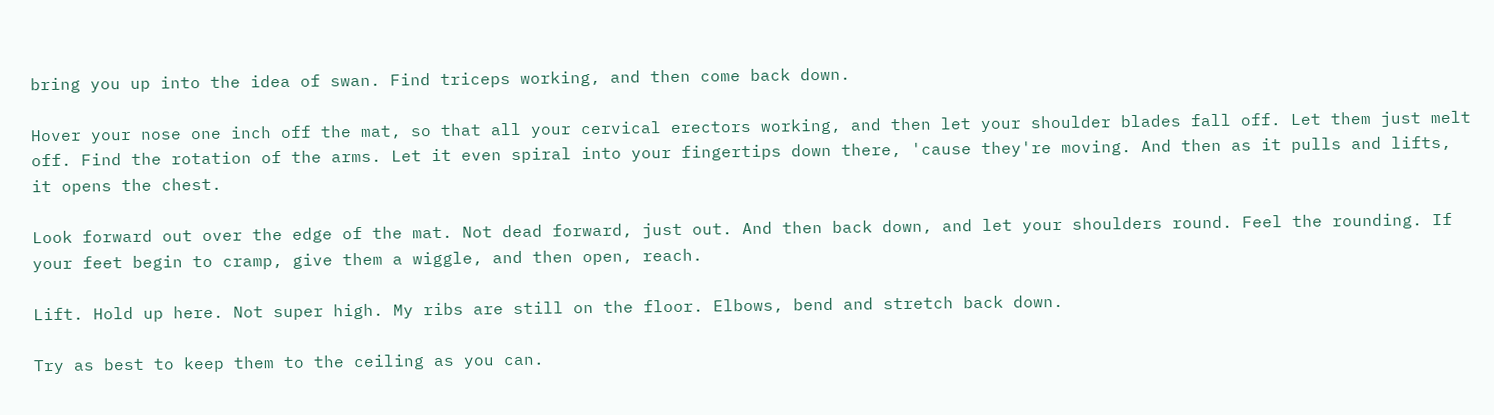bring you up into the idea of swan. Find triceps working, and then come back down.

Hover your nose one inch off the mat, so that all your cervical erectors working, and then let your shoulder blades fall off. Let them just melt off. Find the rotation of the arms. Let it even spiral into your fingertips down there, 'cause they're moving. And then as it pulls and lifts, it opens the chest.

Look forward out over the edge of the mat. Not dead forward, just out. And then back down, and let your shoulders round. Feel the rounding. If your feet begin to cramp, give them a wiggle, and then open, reach.

Lift. Hold up here. Not super high. My ribs are still on the floor. Elbows, bend and stretch back down.

Try as best to keep them to the ceiling as you can.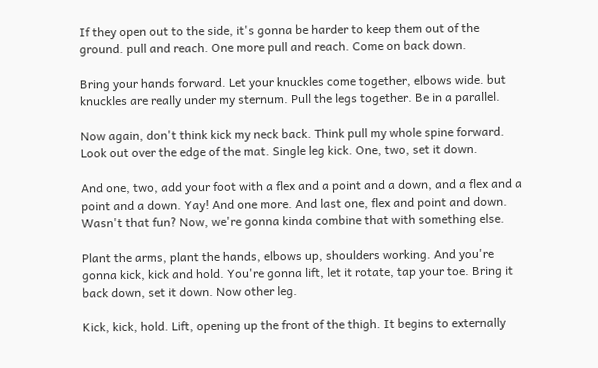If they open out to the side, it's gonna be harder to keep them out of the ground. pull and reach. One more pull and reach. Come on back down.

Bring your hands forward. Let your knuckles come together, elbows wide. but knuckles are really under my sternum. Pull the legs together. Be in a parallel.

Now again, don't think kick my neck back. Think pull my whole spine forward. Look out over the edge of the mat. Single leg kick. One, two, set it down.

And one, two, add your foot with a flex and a point and a down, and a flex and a point and a down. Yay! And one more. And last one, flex and point and down. Wasn't that fun? Now, we're gonna kinda combine that with something else.

Plant the arms, plant the hands, elbows up, shoulders working. And you're gonna kick, kick and hold. You're gonna lift, let it rotate, tap your toe. Bring it back down, set it down. Now other leg.

Kick, kick, hold. Lift, opening up the front of the thigh. It begins to externally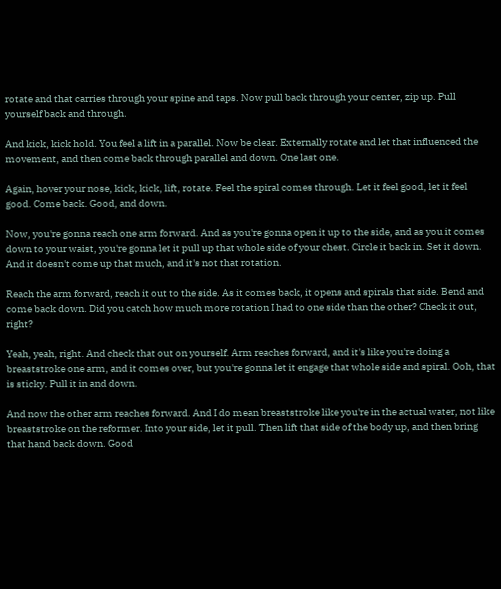rotate and that carries through your spine and taps. Now pull back through your center, zip up. Pull yourself back and through.

And kick, kick hold. You feel a lift in a parallel. Now be clear. Externally rotate and let that influenced the movement, and then come back through parallel and down. One last one.

Again, hover your nose, kick, kick, lift, rotate. Feel the spiral comes through. Let it feel good, let it feel good. Come back. Good, and down.

Now, you're gonna reach one arm forward. And as you're gonna open it up to the side, and as you it comes down to your waist, you're gonna let it pull up that whole side of your chest. Circle it back in. Set it down. And it doesn't come up that much, and it's not that rotation.

Reach the arm forward, reach it out to the side. As it comes back, it opens and spirals that side. Bend and come back down. Did you catch how much more rotation I had to one side than the other? Check it out, right?

Yeah, yeah, right. And check that out on yourself. Arm reaches forward, and it's like you're doing a breaststroke one arm, and it comes over, but you're gonna let it engage that whole side and spiral. Ooh, that is sticky. Pull it in and down.

And now the other arm reaches forward. And I do mean breaststroke like you're in the actual water, not like breaststroke on the reformer. Into your side, let it pull. Then lift that side of the body up, and then bring that hand back down. Good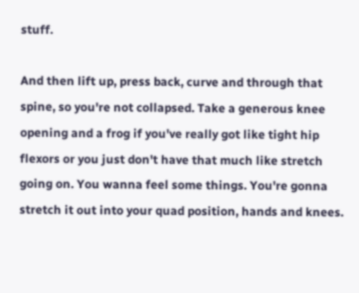stuff.

And then lift up, press back, curve and through that spine, so you're not collapsed. Take a generous knee opening and a frog if you've really got like tight hip flexors or you just don't have that much like stretch going on. You wanna feel some things. You're gonna stretch it out into your quad position, hands and knees.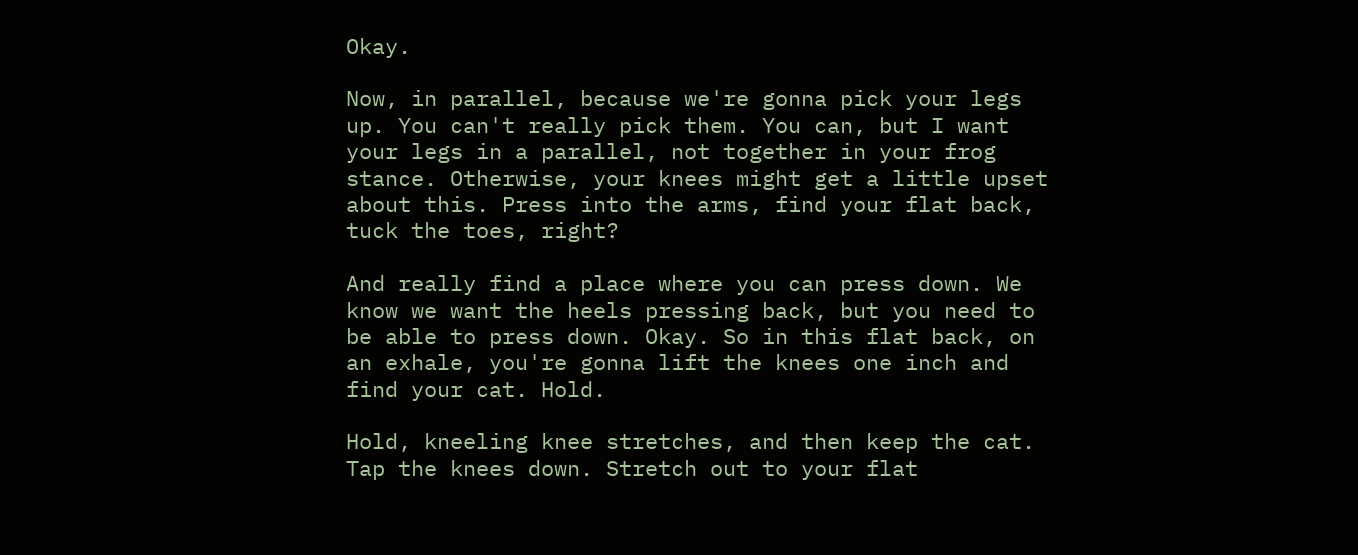Okay.

Now, in parallel, because we're gonna pick your legs up. You can't really pick them. You can, but I want your legs in a parallel, not together in your frog stance. Otherwise, your knees might get a little upset about this. Press into the arms, find your flat back, tuck the toes, right?

And really find a place where you can press down. We know we want the heels pressing back, but you need to be able to press down. Okay. So in this flat back, on an exhale, you're gonna lift the knees one inch and find your cat. Hold.

Hold, kneeling knee stretches, and then keep the cat. Tap the knees down. Stretch out to your flat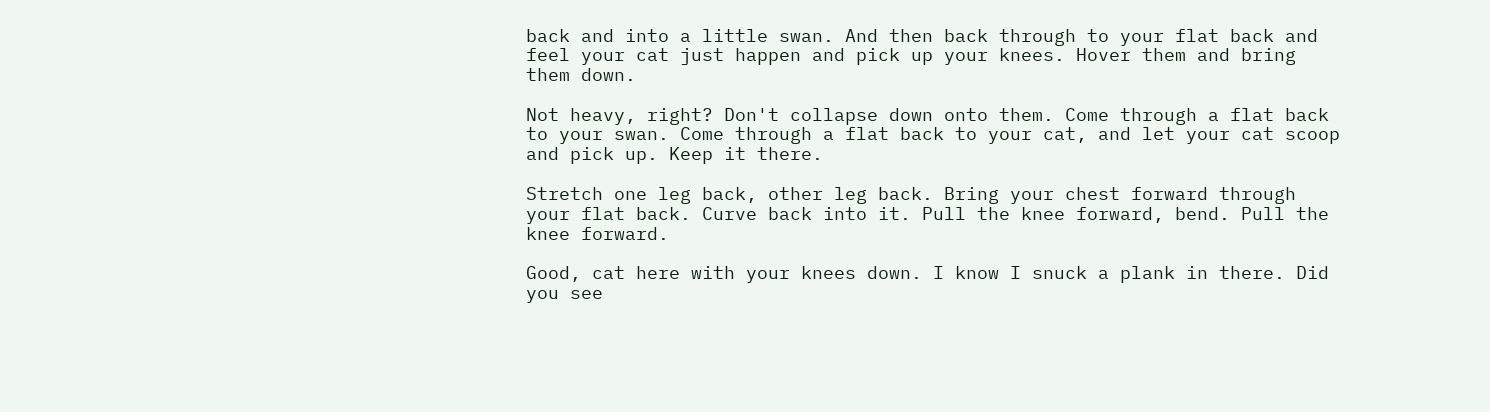back and into a little swan. And then back through to your flat back and feel your cat just happen and pick up your knees. Hover them and bring them down.

Not heavy, right? Don't collapse down onto them. Come through a flat back to your swan. Come through a flat back to your cat, and let your cat scoop and pick up. Keep it there.

Stretch one leg back, other leg back. Bring your chest forward through your flat back. Curve back into it. Pull the knee forward, bend. Pull the knee forward.

Good, cat here with your knees down. I know I snuck a plank in there. Did you see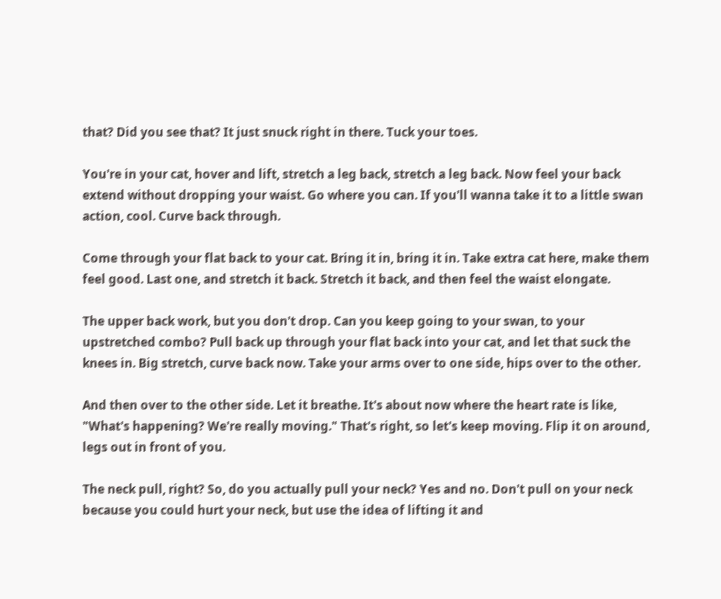that? Did you see that? It just snuck right in there. Tuck your toes.

You're in your cat, hover and lift, stretch a leg back, stretch a leg back. Now feel your back extend without dropping your waist. Go where you can. If you'll wanna take it to a little swan action, cool. Curve back through.

Come through your flat back to your cat. Bring it in, bring it in. Take extra cat here, make them feel good. Last one, and stretch it back. Stretch it back, and then feel the waist elongate.

The upper back work, but you don't drop. Can you keep going to your swan, to your upstretched combo? Pull back up through your flat back into your cat, and let that suck the knees in. Big stretch, curve back now. Take your arms over to one side, hips over to the other.

And then over to the other side. Let it breathe. It's about now where the heart rate is like, "What's happening? We're really moving." That's right, so let's keep moving. Flip it on around, legs out in front of you.

The neck pull, right? So, do you actually pull your neck? Yes and no. Don't pull on your neck because you could hurt your neck, but use the idea of lifting it and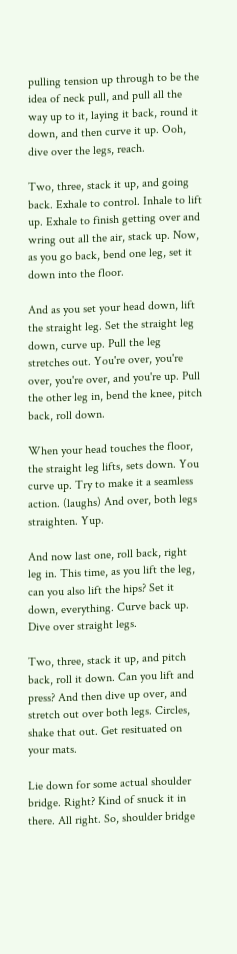pulling tension up through to be the idea of neck pull, and pull all the way up to it, laying it back, round it down, and then curve it up. Ooh, dive over the legs, reach.

Two, three, stack it up, and going back. Exhale to control. Inhale to lift up. Exhale to finish getting over and wring out all the air, stack up. Now, as you go back, bend one leg, set it down into the floor.

And as you set your head down, lift the straight leg. Set the straight leg down, curve up. Pull the leg stretches out. You're over, you're over, you're over, and you're up. Pull the other leg in, bend the knee, pitch back, roll down.

When your head touches the floor, the straight leg lifts, sets down. You curve up. Try to make it a seamless action. (laughs) And over, both legs straighten. Yup.

And now last one, roll back, right leg in. This time, as you lift the leg, can you also lift the hips? Set it down, everything. Curve back up. Dive over straight legs.

Two, three, stack it up, and pitch back, roll it down. Can you lift and press? And then dive up over, and stretch out over both legs. Circles, shake that out. Get resituated on your mats.

Lie down for some actual shoulder bridge. Right? Kind of snuck it in there. All right. So, shoulder bridge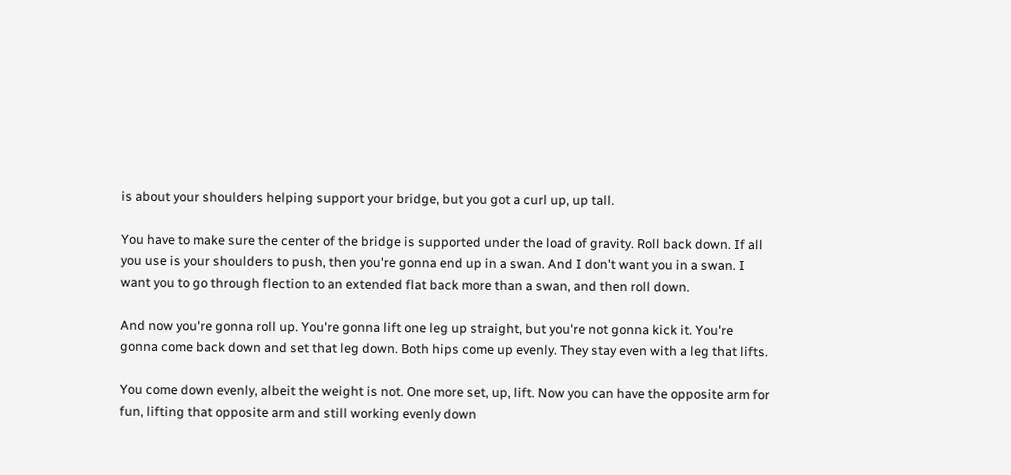is about your shoulders helping support your bridge, but you got a curl up, up tall.

You have to make sure the center of the bridge is supported under the load of gravity. Roll back down. If all you use is your shoulders to push, then you're gonna end up in a swan. And I don't want you in a swan. I want you to go through flection to an extended flat back more than a swan, and then roll down.

And now you're gonna roll up. You're gonna lift one leg up straight, but you're not gonna kick it. You're gonna come back down and set that leg down. Both hips come up evenly. They stay even with a leg that lifts.

You come down evenly, albeit the weight is not. One more set, up, lift. Now you can have the opposite arm for fun, lifting that opposite arm and still working evenly down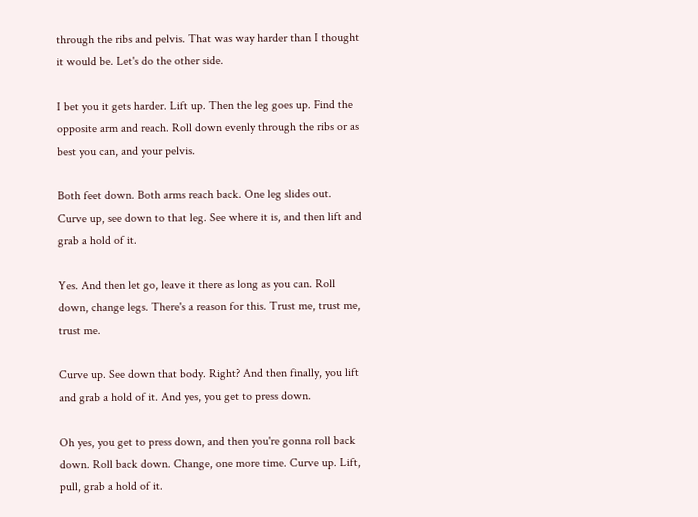through the ribs and pelvis. That was way harder than I thought it would be. Let's do the other side.

I bet you it gets harder. Lift up. Then the leg goes up. Find the opposite arm and reach. Roll down evenly through the ribs or as best you can, and your pelvis.

Both feet down. Both arms reach back. One leg slides out. Curve up, see down to that leg. See where it is, and then lift and grab a hold of it.

Yes. And then let go, leave it there as long as you can. Roll down, change legs. There's a reason for this. Trust me, trust me, trust me.

Curve up. See down that body. Right? And then finally, you lift and grab a hold of it. And yes, you get to press down.

Oh yes, you get to press down, and then you're gonna roll back down. Roll back down. Change, one more time. Curve up. Lift, pull, grab a hold of it.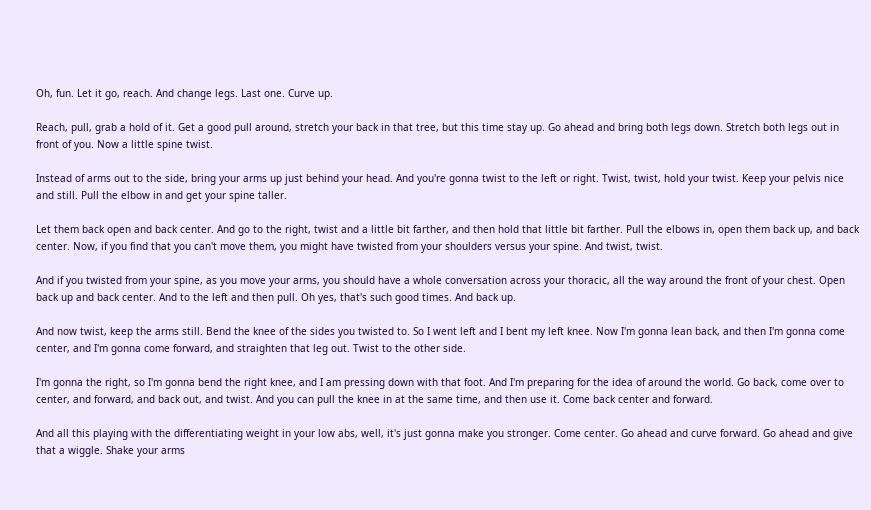Oh, fun. Let it go, reach. And change legs. Last one. Curve up.

Reach, pull, grab a hold of it. Get a good pull around, stretch your back in that tree, but this time stay up. Go ahead and bring both legs down. Stretch both legs out in front of you. Now a little spine twist.

Instead of arms out to the side, bring your arms up just behind your head. And you're gonna twist to the left or right. Twist, twist, hold your twist. Keep your pelvis nice and still. Pull the elbow in and get your spine taller.

Let them back open and back center. And go to the right, twist and a little bit farther, and then hold that little bit farther. Pull the elbows in, open them back up, and back center. Now, if you find that you can't move them, you might have twisted from your shoulders versus your spine. And twist, twist.

And if you twisted from your spine, as you move your arms, you should have a whole conversation across your thoracic, all the way around the front of your chest. Open back up and back center. And to the left and then pull. Oh yes, that's such good times. And back up.

And now twist, keep the arms still. Bend the knee of the sides you twisted to. So I went left and I bent my left knee. Now I'm gonna lean back, and then I'm gonna come center, and I'm gonna come forward, and straighten that leg out. Twist to the other side.

I'm gonna the right, so I'm gonna bend the right knee, and I am pressing down with that foot. And I'm preparing for the idea of around the world. Go back, come over to center, and forward, and back out, and twist. And you can pull the knee in at the same time, and then use it. Come back center and forward.

And all this playing with the differentiating weight in your low abs, well, it's just gonna make you stronger. Come center. Go ahead and curve forward. Go ahead and give that a wiggle. Shake your arms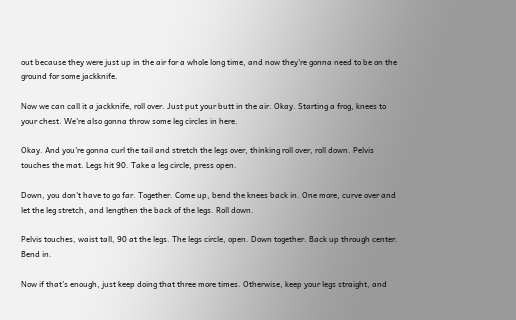out because they were just up in the air for a whole long time, and now they're gonna need to be on the ground for some jackknife.

Now we can call it a jackknife, roll over. Just put your butt in the air. Okay. Starting a frog, knees to your chest. We're also gonna throw some leg circles in here.

Okay. And you're gonna curl the tail and stretch the legs over, thinking roll over, roll down. Pelvis touches the mat. Legs hit 90. Take a leg circle, press open.

Down, you don't have to go far. Together. Come up, bend the knees back in. One more, curve over and let the leg stretch, and lengthen the back of the legs. Roll down.

Pelvis touches, waist tall, 90 at the legs. The legs circle, open. Down together. Back up through center. Bend in.

Now if that's enough, just keep doing that three more times. Otherwise, keep your legs straight, and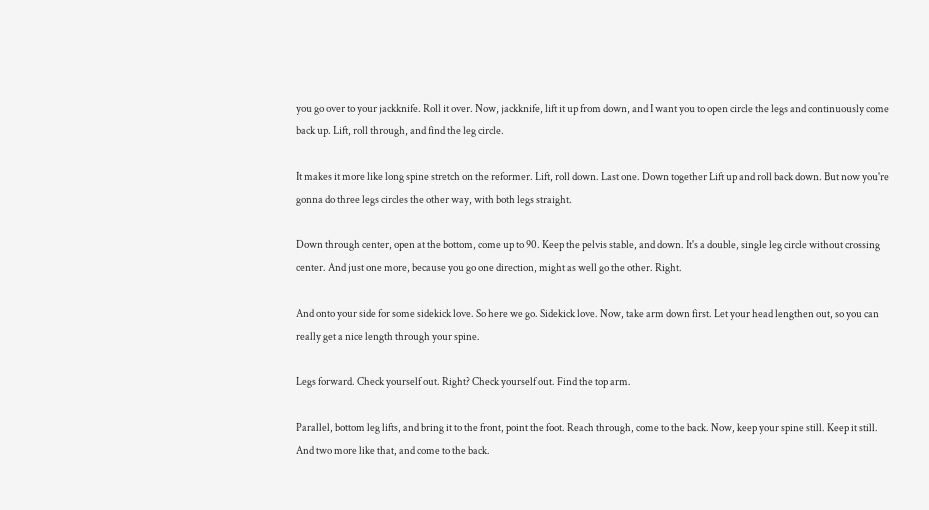you go over to your jackknife. Roll it over. Now, jackknife, lift it up from down, and I want you to open circle the legs and continuously come back up. Lift, roll through, and find the leg circle.

It makes it more like long spine stretch on the reformer. Lift, roll down. Last one. Down together Lift up and roll back down. But now you're gonna do three legs circles the other way, with both legs straight.

Down through center, open at the bottom, come up to 90. Keep the pelvis stable, and down. It's a double, single leg circle without crossing center. And just one more, because you go one direction, might as well go the other. Right.

And onto your side for some sidekick love. So here we go. Sidekick love. Now, take arm down first. Let your head lengthen out, so you can really get a nice length through your spine.

Legs forward. Check yourself out. Right? Check yourself out. Find the top arm.

Parallel, bottom leg lifts, and bring it to the front, point the foot. Reach through, come to the back. Now, keep your spine still. Keep it still. And two more like that, and come to the back.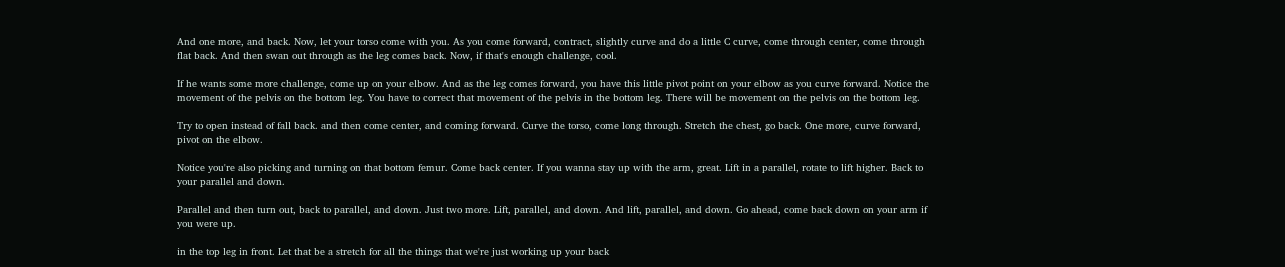And one more, and back. Now, let your torso come with you. As you come forward, contract, slightly curve and do a little C curve, come through center, come through flat back. And then swan out through as the leg comes back. Now, if that's enough challenge, cool.

If he wants some more challenge, come up on your elbow. And as the leg comes forward, you have this little pivot point on your elbow as you curve forward. Notice the movement of the pelvis on the bottom leg. You have to correct that movement of the pelvis in the bottom leg. There will be movement on the pelvis on the bottom leg.

Try to open instead of fall back. and then come center, and coming forward. Curve the torso, come long through. Stretch the chest, go back. One more, curve forward, pivot on the elbow.

Notice you're also picking and turning on that bottom femur. Come back center. If you wanna stay up with the arm, great. Lift in a parallel, rotate to lift higher. Back to your parallel and down.

Parallel and then turn out, back to parallel, and down. Just two more. Lift, parallel, and down. And lift, parallel, and down. Go ahead, come back down on your arm if you were up.

in the top leg in front. Let that be a stretch for all the things that we're just working up your back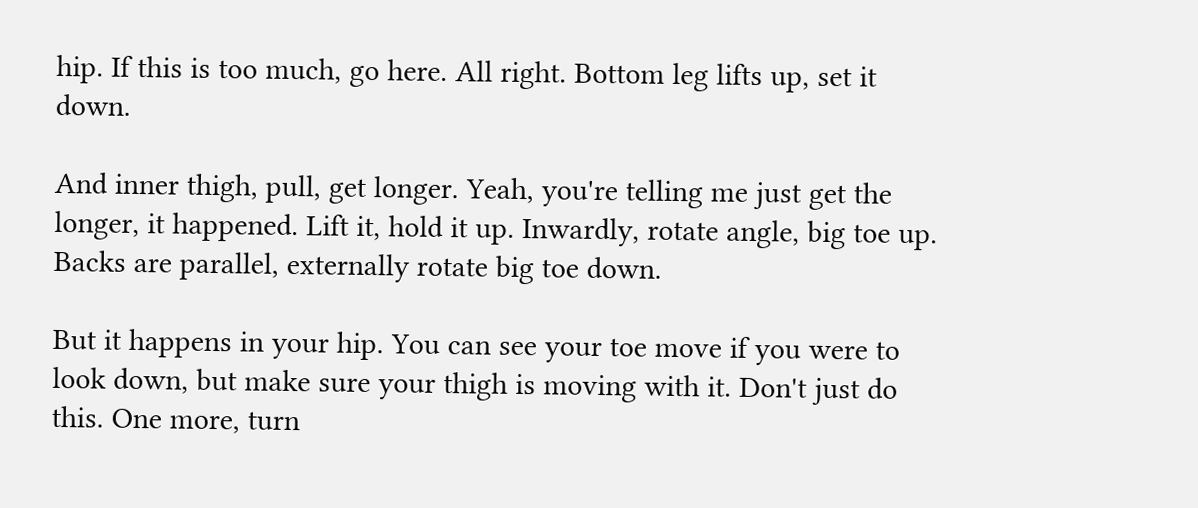hip. If this is too much, go here. All right. Bottom leg lifts up, set it down.

And inner thigh, pull, get longer. Yeah, you're telling me just get the longer, it happened. Lift it, hold it up. Inwardly, rotate angle, big toe up. Backs are parallel, externally rotate big toe down.

But it happens in your hip. You can see your toe move if you were to look down, but make sure your thigh is moving with it. Don't just do this. One more, turn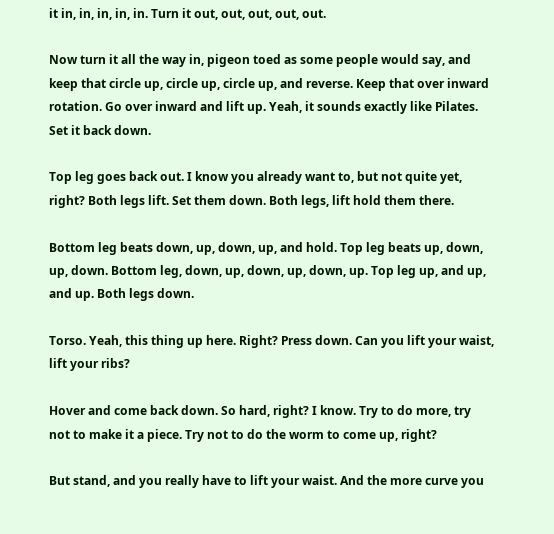it in, in, in, in, in. Turn it out, out, out, out, out.

Now turn it all the way in, pigeon toed as some people would say, and keep that circle up, circle up, circle up, and reverse. Keep that over inward rotation. Go over inward and lift up. Yeah, it sounds exactly like Pilates. Set it back down.

Top leg goes back out. I know you already want to, but not quite yet, right? Both legs lift. Set them down. Both legs, lift hold them there.

Bottom leg beats down, up, down, up, and hold. Top leg beats up, down, up, down. Bottom leg, down, up, down, up, down, up. Top leg up, and up, and up. Both legs down.

Torso. Yeah, this thing up here. Right? Press down. Can you lift your waist, lift your ribs?

Hover and come back down. So hard, right? I know. Try to do more, try not to make it a piece. Try not to do the worm to come up, right?

But stand, and you really have to lift your waist. And the more curve you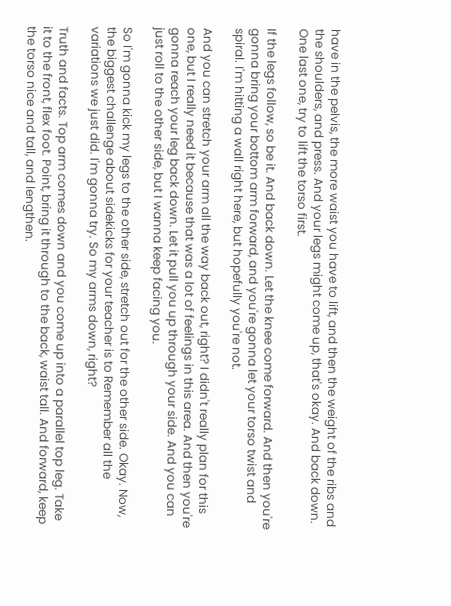have in the pelvis, the more waist you have to lift, and then the weight of the ribs and the shoulders, and press. And your legs might come up, that's okay. And back down. One last one, try to lift the torso first.

If the legs follow, so be it. And back down. Let the knee come forward. And then you're gonna bring your bottom arm forward, and you're gonna let your torso twist and spiral. I'm hitting a wall right here, but hopefully you're not.

And you can stretch your arm all the way back out, right? I didn't really plan for this one, but I really need it because that was a lot of feelings in this area. And then you're gonna reach your leg back down. Let it pull you up through your side. And you can just roll to the other side, but I wanna keep facing you.

So I'm gonna kick my legs to the other side, stretch out for the other side. Okay. Now, the biggest challenge about sidekicks for your teacher is to Remember all the variations we just did. I'm gonna try. So my arms down, right?

Truth and facts. Top arm comes down and you come up into a parallel top leg. Take it to the front, flex foot. Point, bring it through to the back, waist tall. And forward, keep the torso nice and tall, and lengthen.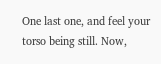One last one, and feel your torso being still. Now,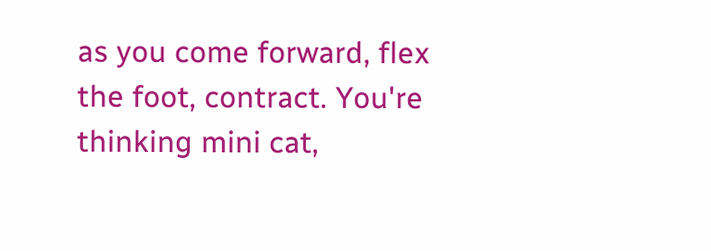as you come forward, flex the foot, contract. You're thinking mini cat,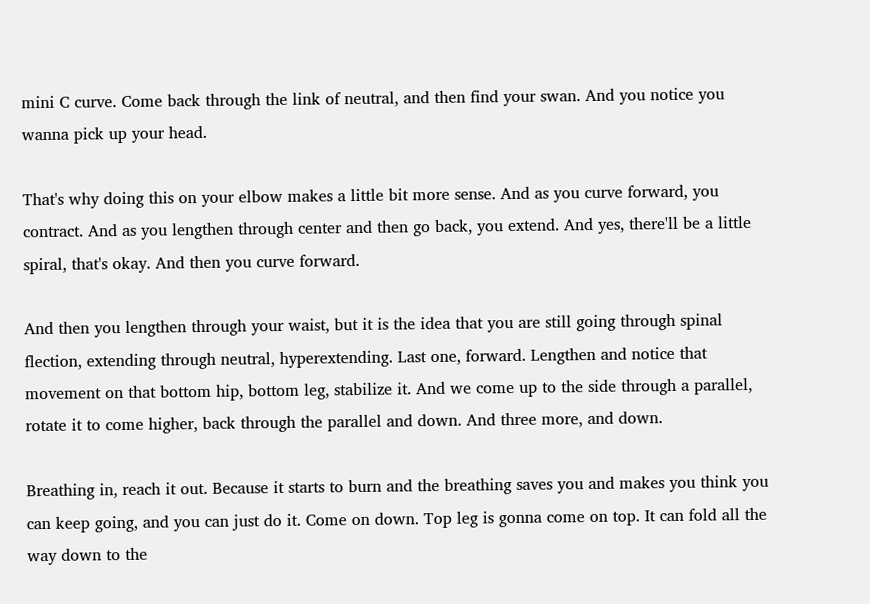mini C curve. Come back through the link of neutral, and then find your swan. And you notice you wanna pick up your head.

That's why doing this on your elbow makes a little bit more sense. And as you curve forward, you contract. And as you lengthen through center and then go back, you extend. And yes, there'll be a little spiral, that's okay. And then you curve forward.

And then you lengthen through your waist, but it is the idea that you are still going through spinal flection, extending through neutral, hyperextending. Last one, forward. Lengthen and notice that movement on that bottom hip, bottom leg, stabilize it. And we come up to the side through a parallel, rotate it to come higher, back through the parallel and down. And three more, and down.

Breathing in, reach it out. Because it starts to burn and the breathing saves you and makes you think you can keep going, and you can just do it. Come on down. Top leg is gonna come on top. It can fold all the way down to the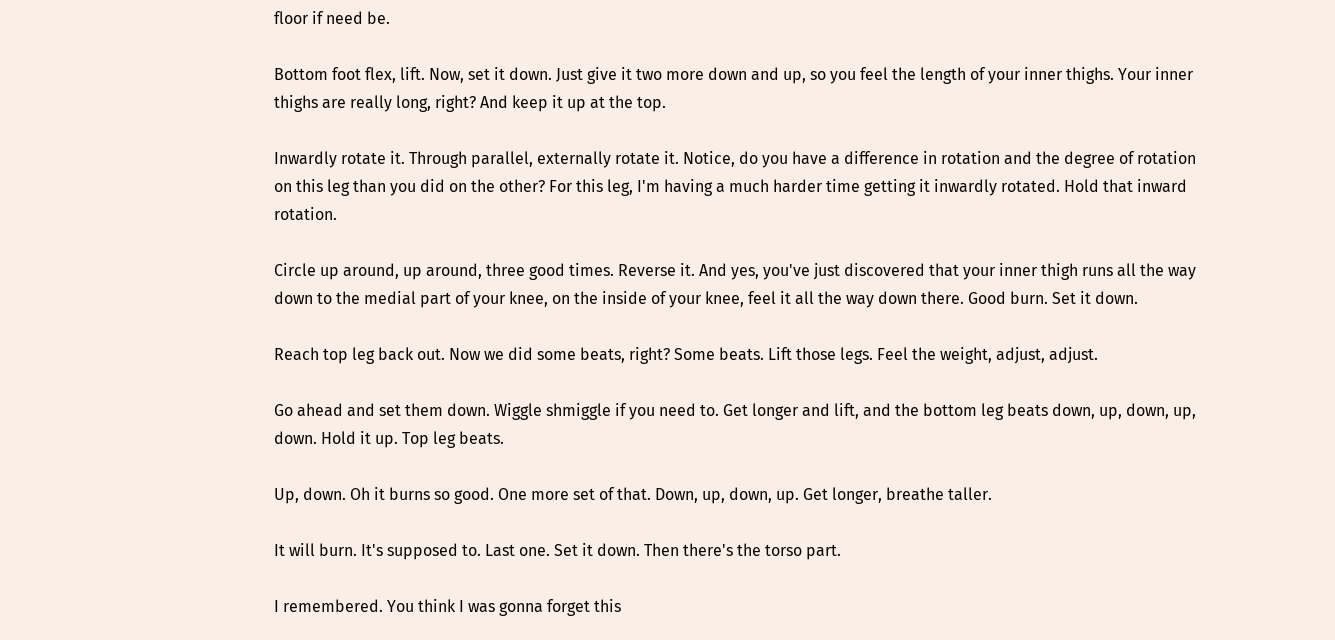floor if need be.

Bottom foot flex, lift. Now, set it down. Just give it two more down and up, so you feel the length of your inner thighs. Your inner thighs are really long, right? And keep it up at the top.

Inwardly rotate it. Through parallel, externally rotate it. Notice, do you have a difference in rotation and the degree of rotation on this leg than you did on the other? For this leg, I'm having a much harder time getting it inwardly rotated. Hold that inward rotation.

Circle up around, up around, three good times. Reverse it. And yes, you've just discovered that your inner thigh runs all the way down to the medial part of your knee, on the inside of your knee, feel it all the way down there. Good burn. Set it down.

Reach top leg back out. Now we did some beats, right? Some beats. Lift those legs. Feel the weight, adjust, adjust.

Go ahead and set them down. Wiggle shmiggle if you need to. Get longer and lift, and the bottom leg beats down, up, down, up, down. Hold it up. Top leg beats.

Up, down. Oh it burns so good. One more set of that. Down, up, down, up. Get longer, breathe taller.

It will burn. It's supposed to. Last one. Set it down. Then there's the torso part.

I remembered. You think I was gonna forget this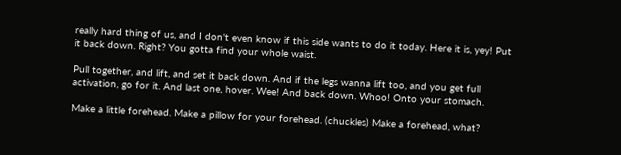really hard thing of us, and I don't even know if this side wants to do it today. Here it is, yey! Put it back down. Right? You gotta find your whole waist.

Pull together, and lift, and set it back down. And if the legs wanna lift too, and you get full activation, go for it. And last one, hover. Wee! And back down. Whoo! Onto your stomach.

Make a little forehead. Make a pillow for your forehead. (chuckles) Make a forehead, what?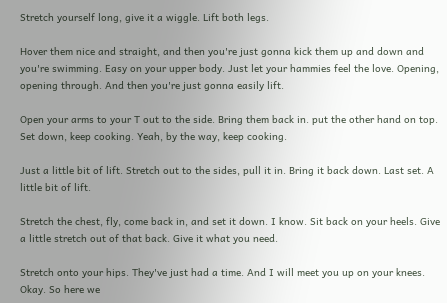Stretch yourself long, give it a wiggle. Lift both legs.

Hover them nice and straight, and then you're just gonna kick them up and down and you're swimming. Easy on your upper body. Just let your hammies feel the love. Opening, opening through. And then you're just gonna easily lift.

Open your arms to your T out to the side. Bring them back in. put the other hand on top. Set down, keep cooking. Yeah, by the way, keep cooking.

Just a little bit of lift. Stretch out to the sides, pull it in. Bring it back down. Last set. A little bit of lift.

Stretch the chest, fly, come back in, and set it down. I know. Sit back on your heels. Give a little stretch out of that back. Give it what you need.

Stretch onto your hips. They've just had a time. And I will meet you up on your knees. Okay. So here we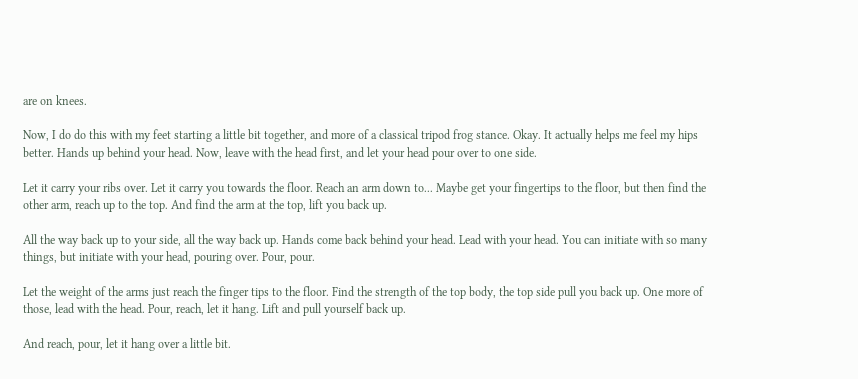are on knees.

Now, I do do this with my feet starting a little bit together, and more of a classical tripod frog stance. Okay. It actually helps me feel my hips better. Hands up behind your head. Now, leave with the head first, and let your head pour over to one side.

Let it carry your ribs over. Let it carry you towards the floor. Reach an arm down to... Maybe get your fingertips to the floor, but then find the other arm, reach up to the top. And find the arm at the top, lift you back up.

All the way back up to your side, all the way back up. Hands come back behind your head. Lead with your head. You can initiate with so many things, but initiate with your head, pouring over. Pour, pour.

Let the weight of the arms just reach the finger tips to the floor. Find the strength of the top body, the top side pull you back up. One more of those, lead with the head. Pour, reach, let it hang. Lift and pull yourself back up.

And reach, pour, let it hang over a little bit.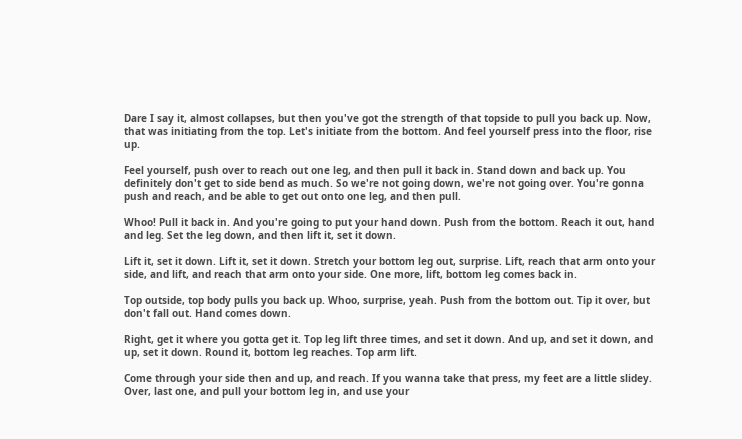Dare I say it, almost collapses, but then you've got the strength of that topside to pull you back up. Now, that was initiating from the top. Let's initiate from the bottom. And feel yourself press into the floor, rise up.

Feel yourself, push over to reach out one leg, and then pull it back in. Stand down and back up. You definitely don't get to side bend as much. So we're not going down, we're not going over. You're gonna push and reach, and be able to get out onto one leg, and then pull.

Whoo! Pull it back in. And you're going to put your hand down. Push from the bottom. Reach it out, hand and leg. Set the leg down, and then lift it, set it down.

Lift it, set it down. Lift it, set it down. Stretch your bottom leg out, surprise. Lift, reach that arm onto your side, and lift, and reach that arm onto your side. One more, lift, bottom leg comes back in.

Top outside, top body pulls you back up. Whoo, surprise, yeah. Push from the bottom out. Tip it over, but don't fall out. Hand comes down.

Right, get it where you gotta get it. Top leg lift three times, and set it down. And up, and set it down, and up, set it down. Round it, bottom leg reaches. Top arm lift.

Come through your side then and up, and reach. If you wanna take that press, my feet are a little slidey. Over, last one, and pull your bottom leg in, and use your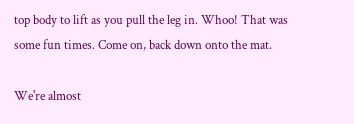top body to lift as you pull the leg in. Whoo! That was some fun times. Come on, back down onto the mat.

We're almost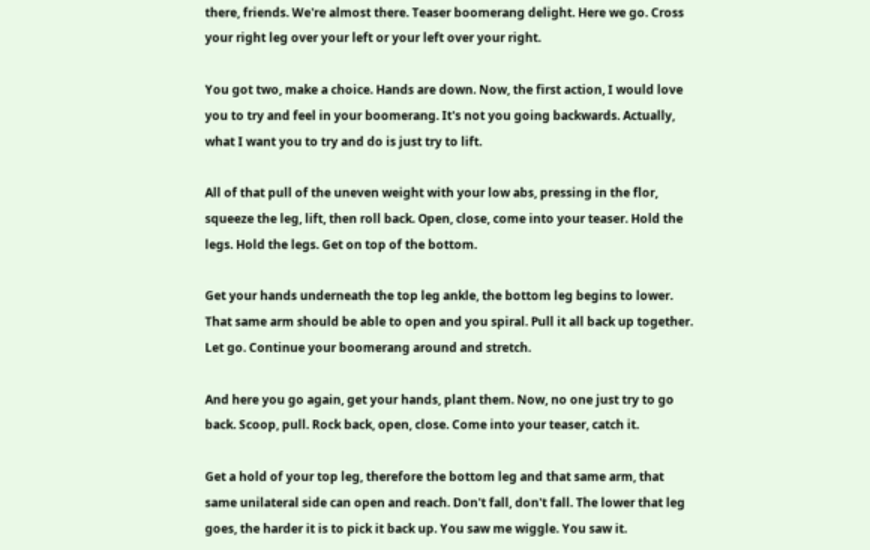there, friends. We're almost there. Teaser boomerang delight. Here we go. Cross your right leg over your left or your left over your right.

You got two, make a choice. Hands are down. Now, the first action, I would love you to try and feel in your boomerang. It's not you going backwards. Actually, what I want you to try and do is just try to lift.

All of that pull of the uneven weight with your low abs, pressing in the flor, squeeze the leg, lift, then roll back. Open, close, come into your teaser. Hold the legs. Hold the legs. Get on top of the bottom.

Get your hands underneath the top leg ankle, the bottom leg begins to lower. That same arm should be able to open and you spiral. Pull it all back up together. Let go. Continue your boomerang around and stretch.

And here you go again, get your hands, plant them. Now, no one just try to go back. Scoop, pull. Rock back, open, close. Come into your teaser, catch it.

Get a hold of your top leg, therefore the bottom leg and that same arm, that same unilateral side can open and reach. Don't fall, don't fall. The lower that leg goes, the harder it is to pick it back up. You saw me wiggle. You saw it.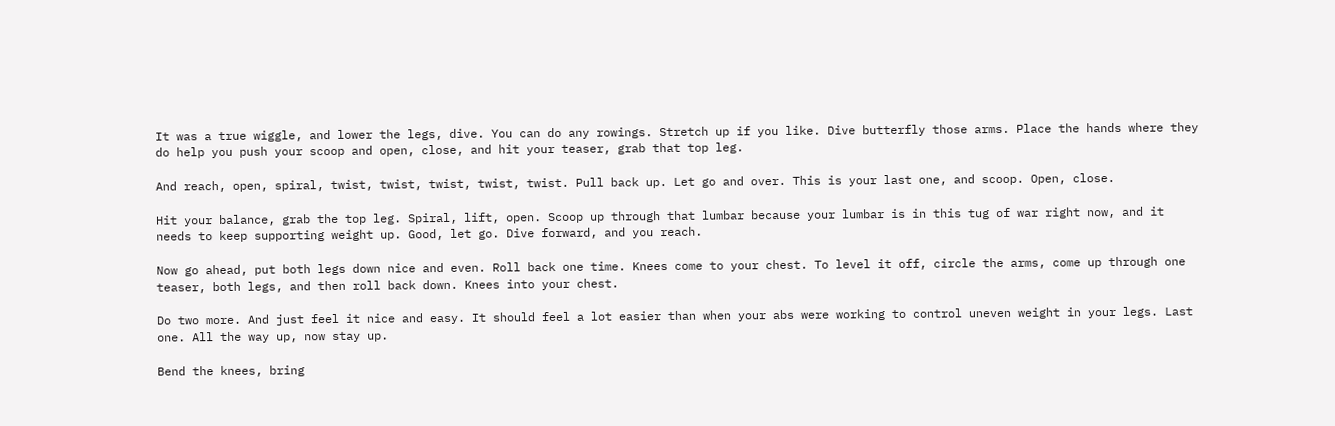It was a true wiggle, and lower the legs, dive. You can do any rowings. Stretch up if you like. Dive butterfly those arms. Place the hands where they do help you push your scoop and open, close, and hit your teaser, grab that top leg.

And reach, open, spiral, twist, twist, twist, twist, twist. Pull back up. Let go and over. This is your last one, and scoop. Open, close.

Hit your balance, grab the top leg. Spiral, lift, open. Scoop up through that lumbar because your lumbar is in this tug of war right now, and it needs to keep supporting weight up. Good, let go. Dive forward, and you reach.

Now go ahead, put both legs down nice and even. Roll back one time. Knees come to your chest. To level it off, circle the arms, come up through one teaser, both legs, and then roll back down. Knees into your chest.

Do two more. And just feel it nice and easy. It should feel a lot easier than when your abs were working to control uneven weight in your legs. Last one. All the way up, now stay up.

Bend the knees, bring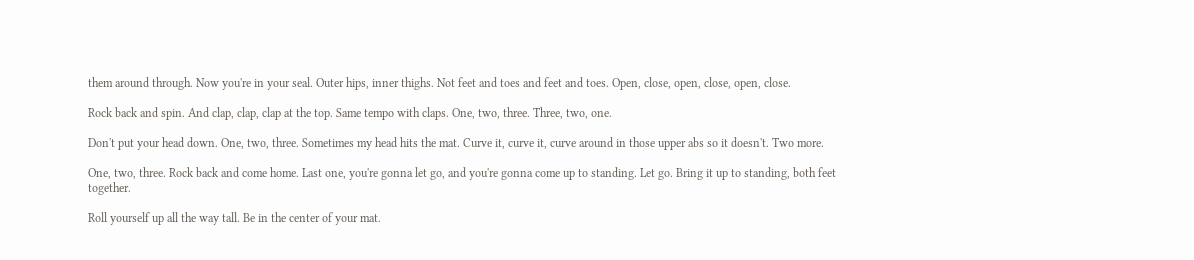them around through. Now you're in your seal. Outer hips, inner thighs. Not feet and toes and feet and toes. Open, close, open, close, open, close.

Rock back and spin. And clap, clap, clap at the top. Same tempo with claps. One, two, three. Three, two, one.

Don't put your head down. One, two, three. Sometimes my head hits the mat. Curve it, curve it, curve around in those upper abs so it doesn't. Two more.

One, two, three. Rock back and come home. Last one, you're gonna let go, and you're gonna come up to standing. Let go. Bring it up to standing, both feet together.

Roll yourself up all the way tall. Be in the center of your mat.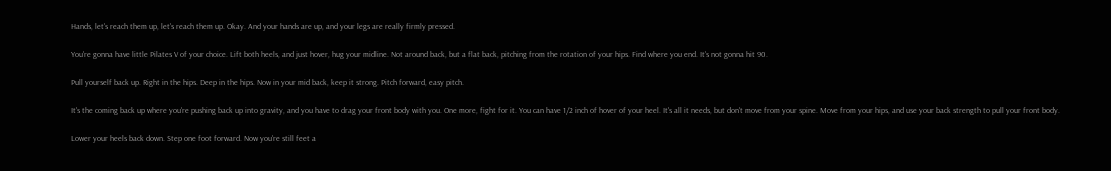Hands, let's reach them up, let's reach them up. Okay. And your hands are up, and your legs are really firmly pressed.

You're gonna have little Pilates V of your choice. Lift both heels, and just hover, hug your midline. Not around back, but a flat back, pitching from the rotation of your hips. Find where you end. It's not gonna hit 90.

Pull yourself back up. Right in the hips. Deep in the hips. Now in your mid back, keep it strong. Pitch forward, easy pitch.

It's the coming back up where you're pushing back up into gravity, and you have to drag your front body with you. One more, fight for it. You can have 1/2 inch of hover of your heel. It's all it needs, but don't move from your spine. Move from your hips, and use your back strength to pull your front body.

Lower your heels back down. Step one foot forward. Now you're still feet a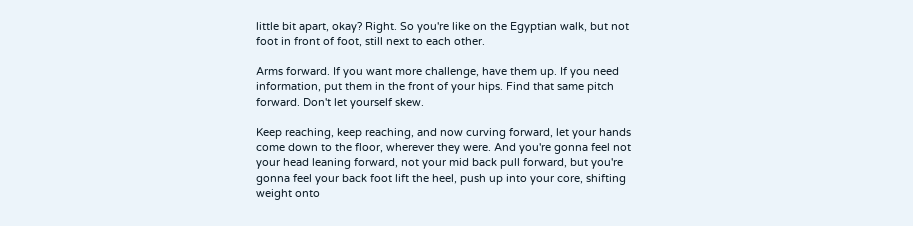little bit apart, okay? Right. So you're like on the Egyptian walk, but not foot in front of foot, still next to each other.

Arms forward. If you want more challenge, have them up. If you need information, put them in the front of your hips. Find that same pitch forward. Don't let yourself skew.

Keep reaching, keep reaching, and now curving forward, let your hands come down to the floor, wherever they were. And you're gonna feel not your head leaning forward, not your mid back pull forward, but you're gonna feel your back foot lift the heel, push up into your core, shifting weight onto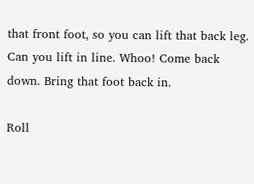that front foot, so you can lift that back leg. Can you lift in line. Whoo! Come back down. Bring that foot back in.

Roll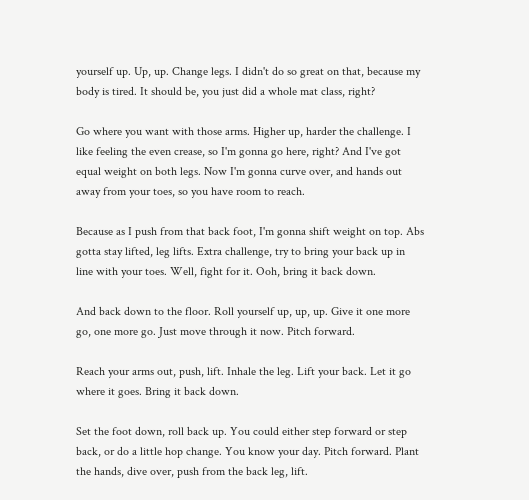yourself up. Up, up. Change legs. I didn't do so great on that, because my body is tired. It should be, you just did a whole mat class, right?

Go where you want with those arms. Higher up, harder the challenge. I like feeling the even crease, so I'm gonna go here, right? And I've got equal weight on both legs. Now I'm gonna curve over, and hands out away from your toes, so you have room to reach.

Because as I push from that back foot, I'm gonna shift weight on top. Abs gotta stay lifted, leg lifts. Extra challenge, try to bring your back up in line with your toes. Well, fight for it. Ooh, bring it back down.

And back down to the floor. Roll yourself up, up, up. Give it one more go, one more go. Just move through it now. Pitch forward.

Reach your arms out, push, lift. Inhale the leg. Lift your back. Let it go where it goes. Bring it back down.

Set the foot down, roll back up. You could either step forward or step back, or do a little hop change. You know your day. Pitch forward. Plant the hands, dive over, push from the back leg, lift.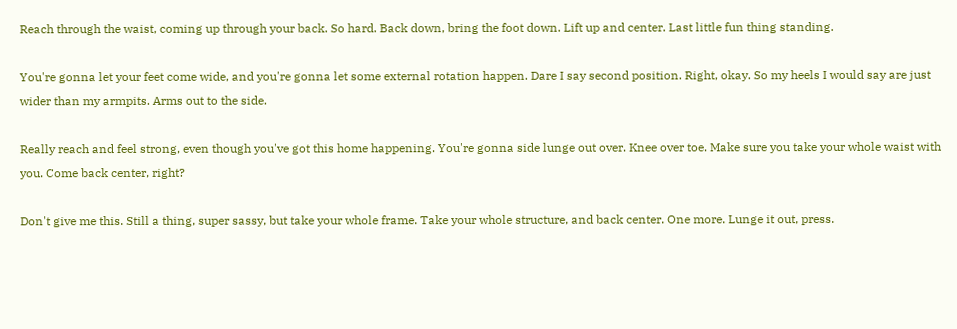Reach through the waist, coming up through your back. So hard. Back down, bring the foot down. Lift up and center. Last little fun thing standing.

You're gonna let your feet come wide, and you're gonna let some external rotation happen. Dare I say second position. Right, okay. So my heels I would say are just wider than my armpits. Arms out to the side.

Really reach and feel strong, even though you've got this home happening. You're gonna side lunge out over. Knee over toe. Make sure you take your whole waist with you. Come back center, right?

Don't give me this. Still a thing, super sassy, but take your whole frame. Take your whole structure, and back center. One more. Lunge it out, press.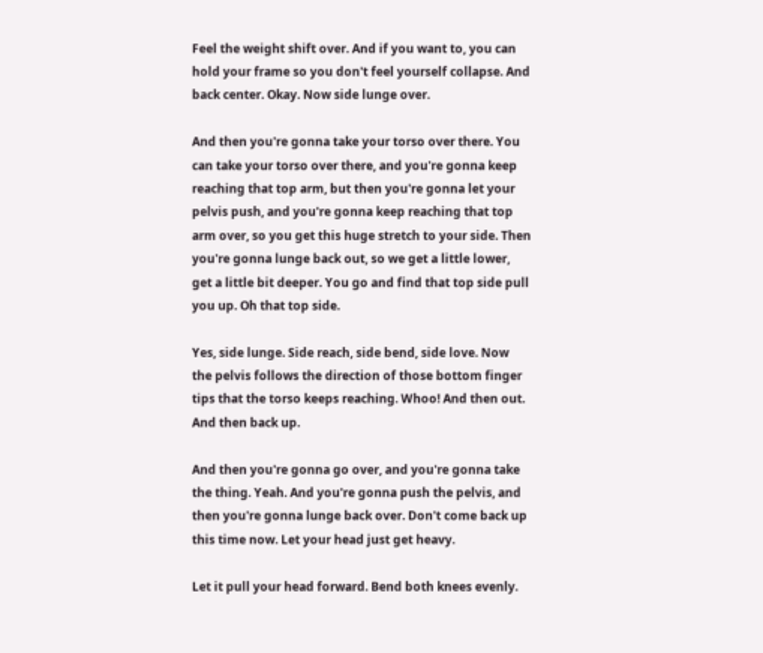Feel the weight shift over. And if you want to, you can hold your frame so you don't feel yourself collapse. And back center. Okay. Now side lunge over.

And then you're gonna take your torso over there. You can take your torso over there, and you're gonna keep reaching that top arm, but then you're gonna let your pelvis push, and you're gonna keep reaching that top arm over, so you get this huge stretch to your side. Then you're gonna lunge back out, so we get a little lower, get a little bit deeper. You go and find that top side pull you up. Oh that top side.

Yes, side lunge. Side reach, side bend, side love. Now the pelvis follows the direction of those bottom finger tips that the torso keeps reaching. Whoo! And then out. And then back up.

And then you're gonna go over, and you're gonna take the thing. Yeah. And you're gonna push the pelvis, and then you're gonna lunge back over. Don't come back up this time now. Let your head just get heavy.

Let it pull your head forward. Bend both knees evenly.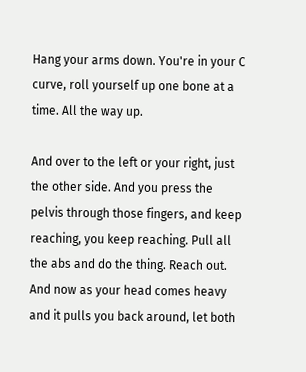Hang your arms down. You're in your C curve, roll yourself up one bone at a time. All the way up.

And over to the left or your right, just the other side. And you press the pelvis through those fingers, and keep reaching, you keep reaching. Pull all the abs and do the thing. Reach out. And now as your head comes heavy and it pulls you back around, let both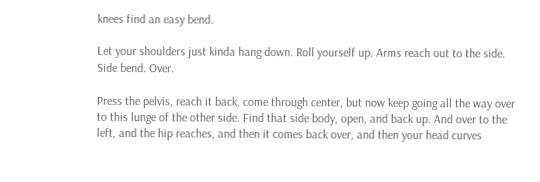knees find an easy bend.

Let your shoulders just kinda hang down. Roll yourself up. Arms reach out to the side. Side bend. Over.

Press the pelvis, reach it back, come through center, but now keep going all the way over to this lunge of the other side. Find that side body, open, and back up. And over to the left, and the hip reaches, and then it comes back over, and then your head curves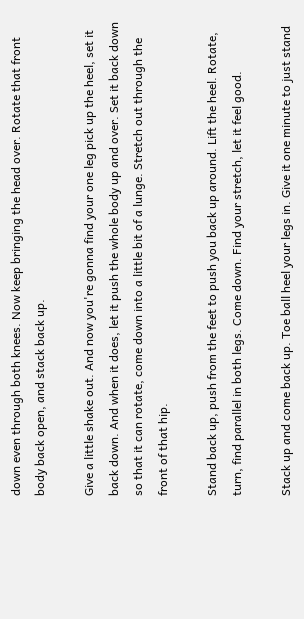down even through both knees. Now keep bringing the head over. Rotate that front body back open, and stack back up.

Give a little shake out. And now you're gonna find your one leg pick up the heel, set it back down. And when it does, let it push the whole body up and over. Set it back down so that it can rotate, come down into a little bit of a lunge. Stretch out through the front of that hip.

Stand back up, push from the feet to push you back up around. Lift the heel. Rotate, turn, find parallel in both legs. Come down. Find your stretch, let it feel good.

Stack up and come back up. Toe ball heel your legs in. Give it one minute to just stand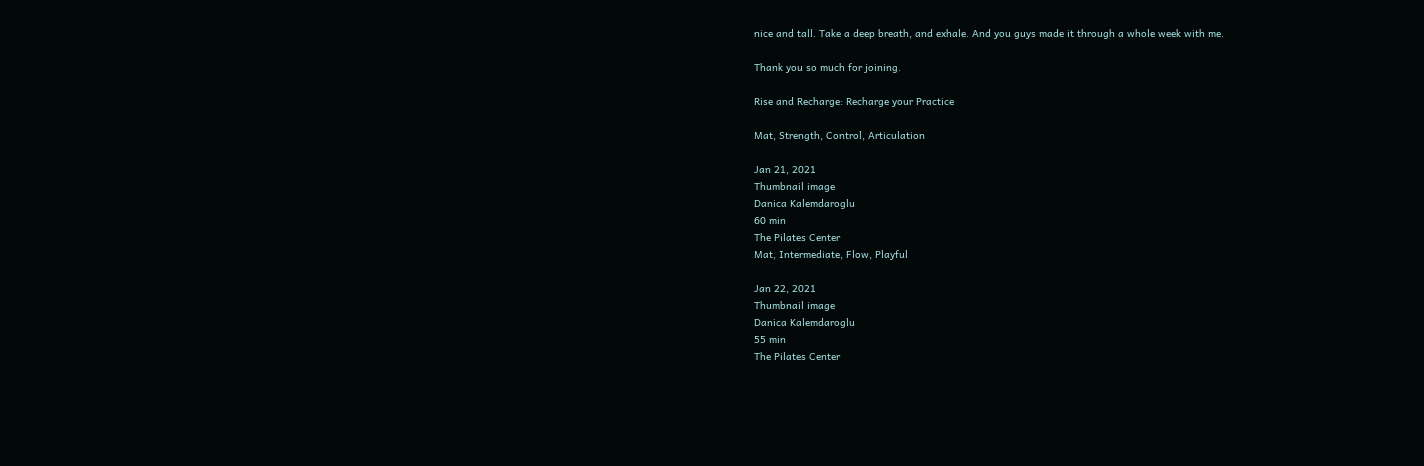nice and tall. Take a deep breath, and exhale. And you guys made it through a whole week with me.

Thank you so much for joining.

Rise and Recharge: Recharge your Practice

Mat, Strength, Control, Articulation

Jan 21, 2021
Thumbnail image
Danica Kalemdaroglu
60 min
The Pilates Center
Mat, Intermediate, Flow, Playful

Jan 22, 2021
Thumbnail image
Danica Kalemdaroglu
55 min
The Pilates Center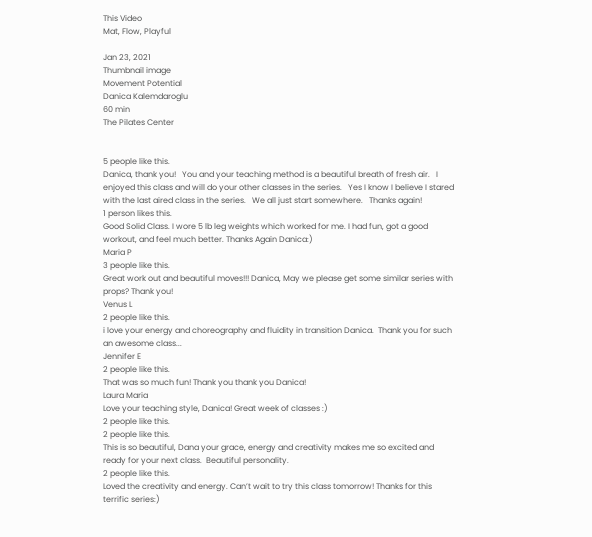This Video
Mat, Flow, Playful

Jan 23, 2021
Thumbnail image
Movement Potential
Danica Kalemdaroglu
60 min
The Pilates Center


5 people like this.
Danica, thank you!   You and your teaching method is a beautiful breath of fresh air.   I enjoyed this class and will do your other classes in the series.   Yes I know I believe I stared with the last aired class in the series.   We all just start somewhere.   Thanks again!
1 person likes this.
Good Solid Class. I wore 5 lb leg weights which worked for me. I had fun, got a good workout, and feel much better. Thanks Again Danica:)
Maria P
3 people like this.
Great work out and beautiful moves!!! Danica, May we please get some similar series with props? Thank you!
Venus L
2 people like this.
i love your energy and choreography and fluidity in transition Danica.  Thank you for such an awesome class...
Jennifer E
2 people like this.
That was so much fun! Thank you thank you Danica!
Laura Maria
Love your teaching style, Danica! Great week of classes :)
2 people like this.
2 people like this.
This is so beautiful, Dana your grace, energy and creativity makes me so excited and ready for your next class.  Beautiful personality.
2 people like this.
Loved the creativity and energy. Can’t wait to try this class tomorrow! Thanks for this terrific series:)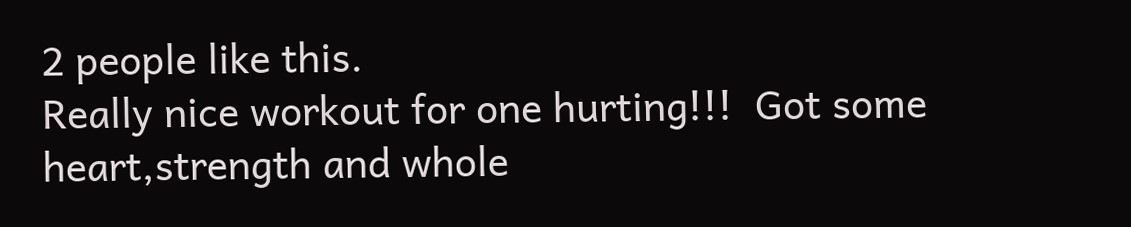2 people like this.
Really nice workout for one hurting!!!  Got some heart,strength and whole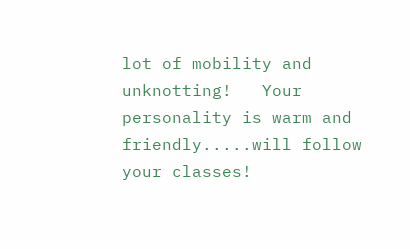lot of mobility and unknotting!   Your personality is warm and friendly.....will follow your classes!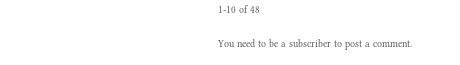1-10 of 48

You need to be a subscriber to post a comment.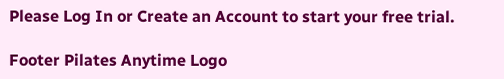Please Log In or Create an Account to start your free trial.

Footer Pilates Anytime Logo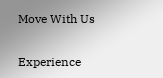Move With Us

Experience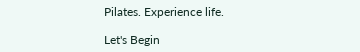Pilates. Experience life.

Let's Begin